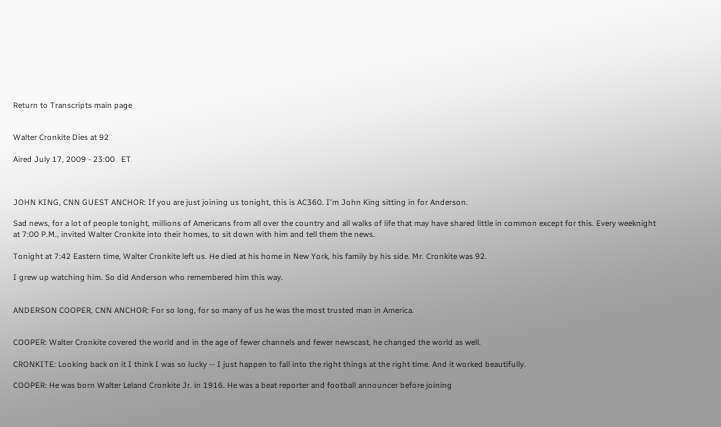Return to Transcripts main page


Walter Cronkite Dies at 92

Aired July 17, 2009 - 23:00   ET



JOHN KING, CNN GUEST ANCHOR: If you are just joining us tonight, this is AC360. I'm John King sitting in for Anderson.

Sad news, for a lot of people tonight, millions of Americans from all over the country and all walks of life that may have shared little in common except for this. Every weeknight at 7:00 P.M., invited Walter Cronkite into their homes, to sit down with him and tell them the news.

Tonight at 7:42 Eastern time, Walter Cronkite left us. He died at his home in New York, his family by his side. Mr. Cronkite was 92.

I grew up watching him. So did Anderson who remembered him this way.


ANDERSON COOPER, CNN ANCHOR: For so long, for so many of us he was the most trusted man in America.


COOPER: Walter Cronkite covered the world and in the age of fewer channels and fewer newscast, he changed the world as well.

CRONKITE: Looking back on it I think I was so lucky -- I just happen to fall into the right things at the right time. And it worked beautifully.

COOPER: He was born Walter Leland Cronkite Jr. in 1916. He was a beat reporter and football announcer before joining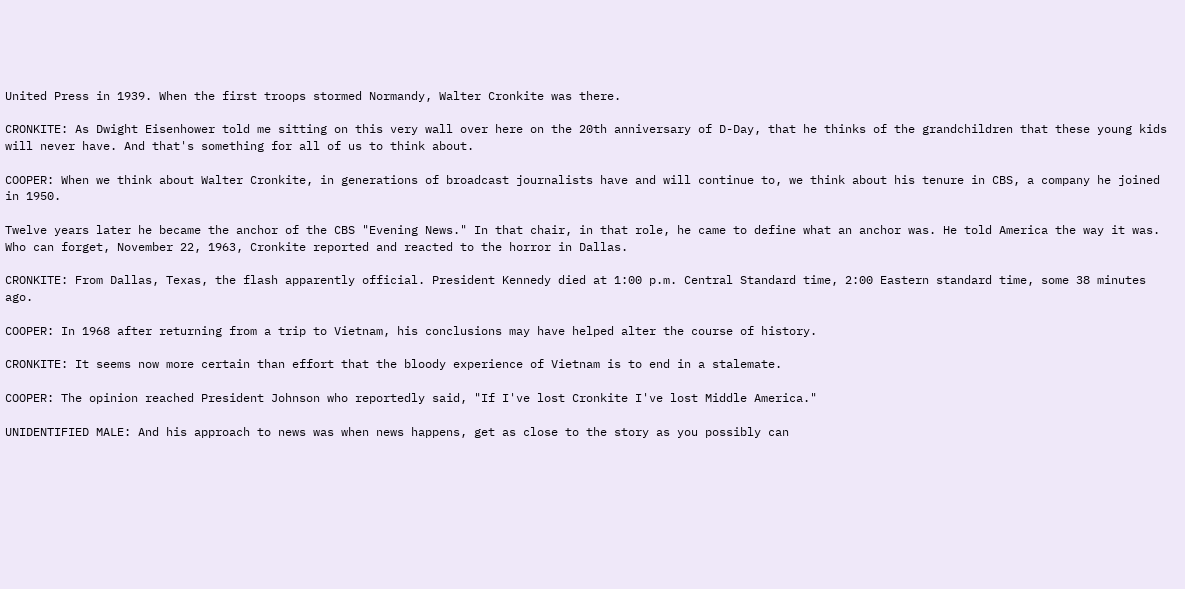United Press in 1939. When the first troops stormed Normandy, Walter Cronkite was there.

CRONKITE: As Dwight Eisenhower told me sitting on this very wall over here on the 20th anniversary of D-Day, that he thinks of the grandchildren that these young kids will never have. And that's something for all of us to think about.

COOPER: When we think about Walter Cronkite, in generations of broadcast journalists have and will continue to, we think about his tenure in CBS, a company he joined in 1950.

Twelve years later he became the anchor of the CBS "Evening News." In that chair, in that role, he came to define what an anchor was. He told America the way it was. Who can forget, November 22, 1963, Cronkite reported and reacted to the horror in Dallas.

CRONKITE: From Dallas, Texas, the flash apparently official. President Kennedy died at 1:00 p.m. Central Standard time, 2:00 Eastern standard time, some 38 minutes ago.

COOPER: In 1968 after returning from a trip to Vietnam, his conclusions may have helped alter the course of history.

CRONKITE: It seems now more certain than effort that the bloody experience of Vietnam is to end in a stalemate.

COOPER: The opinion reached President Johnson who reportedly said, "If I've lost Cronkite I've lost Middle America."

UNIDENTIFIED MALE: And his approach to news was when news happens, get as close to the story as you possibly can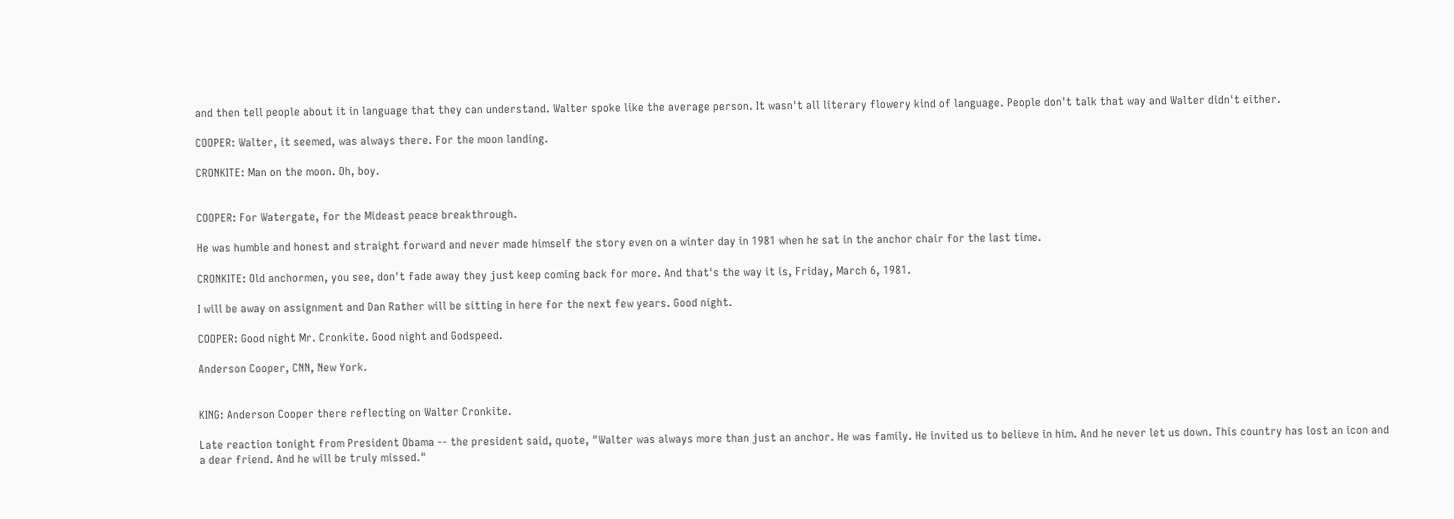and then tell people about it in language that they can understand. Walter spoke like the average person. It wasn't all literary flowery kind of language. People don't talk that way and Walter didn't either.

COOPER: Walter, it seemed, was always there. For the moon landing.

CRONKITE: Man on the moon. Oh, boy.


COOPER: For Watergate, for the Mideast peace breakthrough.

He was humble and honest and straight forward and never made himself the story even on a winter day in 1981 when he sat in the anchor chair for the last time.

CRONKITE: Old anchormen, you see, don't fade away they just keep coming back for more. And that's the way it is, Friday, March 6, 1981.

I will be away on assignment and Dan Rather will be sitting in here for the next few years. Good night.

COOPER: Good night Mr. Cronkite. Good night and Godspeed.

Anderson Cooper, CNN, New York.


KING: Anderson Cooper there reflecting on Walter Cronkite.

Late reaction tonight from President Obama -- the president said, quote, "Walter was always more than just an anchor. He was family. He invited us to believe in him. And he never let us down. This country has lost an icon and a dear friend. And he will be truly missed."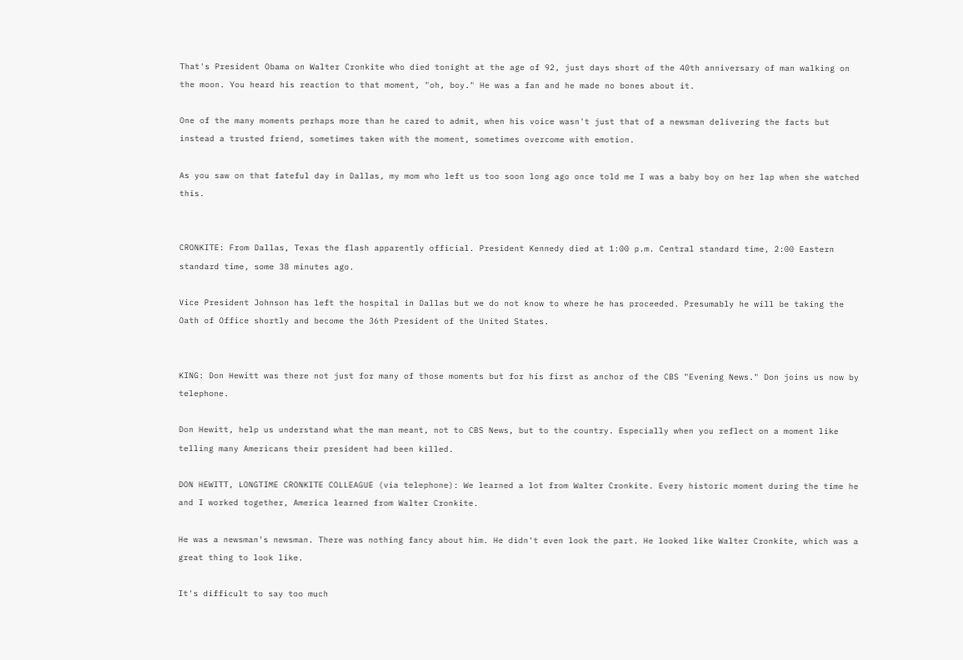That's President Obama on Walter Cronkite who died tonight at the age of 92, just days short of the 40th anniversary of man walking on the moon. You heard his reaction to that moment, "oh, boy." He was a fan and he made no bones about it.

One of the many moments perhaps more than he cared to admit, when his voice wasn't just that of a newsman delivering the facts but instead a trusted friend, sometimes taken with the moment, sometimes overcome with emotion.

As you saw on that fateful day in Dallas, my mom who left us too soon long ago once told me I was a baby boy on her lap when she watched this.


CRONKITE: From Dallas, Texas the flash apparently official. President Kennedy died at 1:00 p.m. Central standard time, 2:00 Eastern standard time, some 38 minutes ago.

Vice President Johnson has left the hospital in Dallas but we do not know to where he has proceeded. Presumably he will be taking the Oath of Office shortly and become the 36th President of the United States.


KING: Don Hewitt was there not just for many of those moments but for his first as anchor of the CBS "Evening News." Don joins us now by telephone.

Don Hewitt, help us understand what the man meant, not to CBS News, but to the country. Especially when you reflect on a moment like telling many Americans their president had been killed.

DON HEWITT, LONGTIME CRONKITE COLLEAGUE (via telephone): We learned a lot from Walter Cronkite. Every historic moment during the time he and I worked together, America learned from Walter Cronkite.

He was a newsman's newsman. There was nothing fancy about him. He didn't even look the part. He looked like Walter Cronkite, which was a great thing to look like.

It's difficult to say too much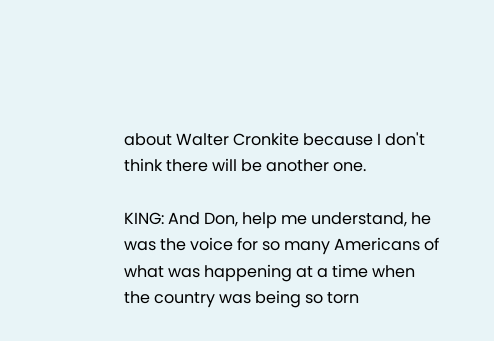about Walter Cronkite because I don't think there will be another one.

KING: And Don, help me understand, he was the voice for so many Americans of what was happening at a time when the country was being so torn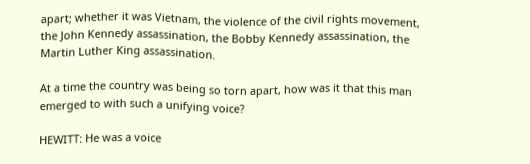apart; whether it was Vietnam, the violence of the civil rights movement, the John Kennedy assassination, the Bobby Kennedy assassination, the Martin Luther King assassination.

At a time the country was being so torn apart, how was it that this man emerged to with such a unifying voice?

HEWITT: He was a voice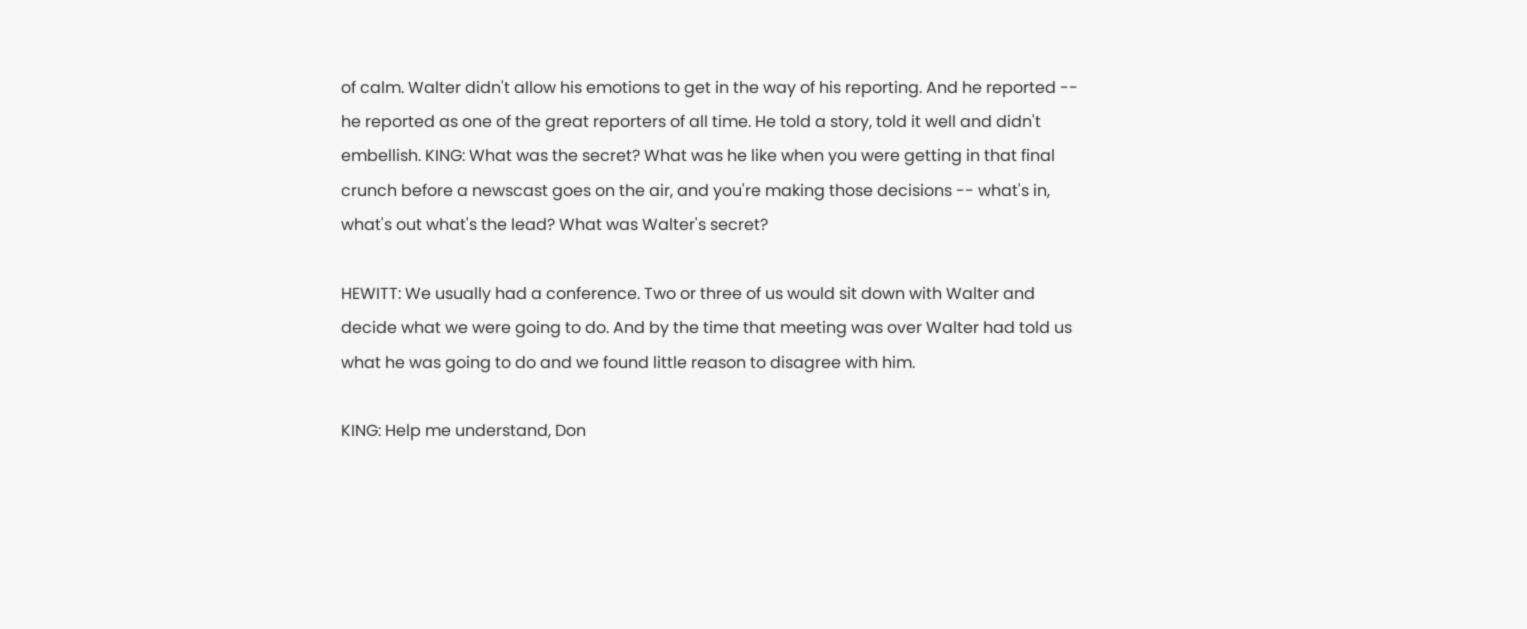of calm. Walter didn't allow his emotions to get in the way of his reporting. And he reported -- he reported as one of the great reporters of all time. He told a story, told it well and didn't embellish. KING: What was the secret? What was he like when you were getting in that final crunch before a newscast goes on the air, and you're making those decisions -- what's in, what's out what's the lead? What was Walter's secret?

HEWITT: We usually had a conference. Two or three of us would sit down with Walter and decide what we were going to do. And by the time that meeting was over Walter had told us what he was going to do and we found little reason to disagree with him.

KING: Help me understand, Don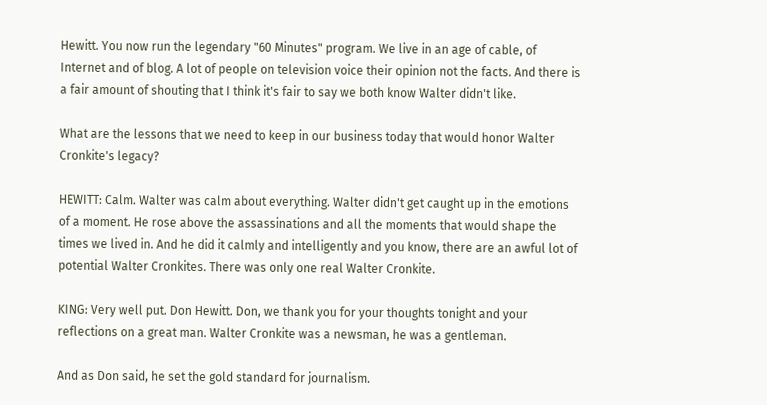Hewitt. You now run the legendary "60 Minutes" program. We live in an age of cable, of Internet and of blog. A lot of people on television voice their opinion not the facts. And there is a fair amount of shouting that I think it's fair to say we both know Walter didn't like.

What are the lessons that we need to keep in our business today that would honor Walter Cronkite's legacy?

HEWITT: Calm. Walter was calm about everything. Walter didn't get caught up in the emotions of a moment. He rose above the assassinations and all the moments that would shape the times we lived in. And he did it calmly and intelligently and you know, there are an awful lot of potential Walter Cronkites. There was only one real Walter Cronkite.

KING: Very well put. Don Hewitt. Don, we thank you for your thoughts tonight and your reflections on a great man. Walter Cronkite was a newsman, he was a gentleman.

And as Don said, he set the gold standard for journalism.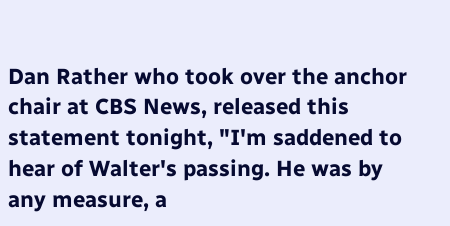Dan Rather who took over the anchor chair at CBS News, released this statement tonight, "I'm saddened to hear of Walter's passing. He was by any measure, a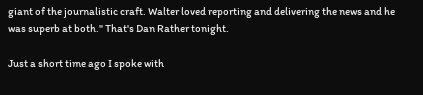giant of the journalistic craft. Walter loved reporting and delivering the news and he was superb at both." That's Dan Rather tonight.

Just a short time ago I spoke with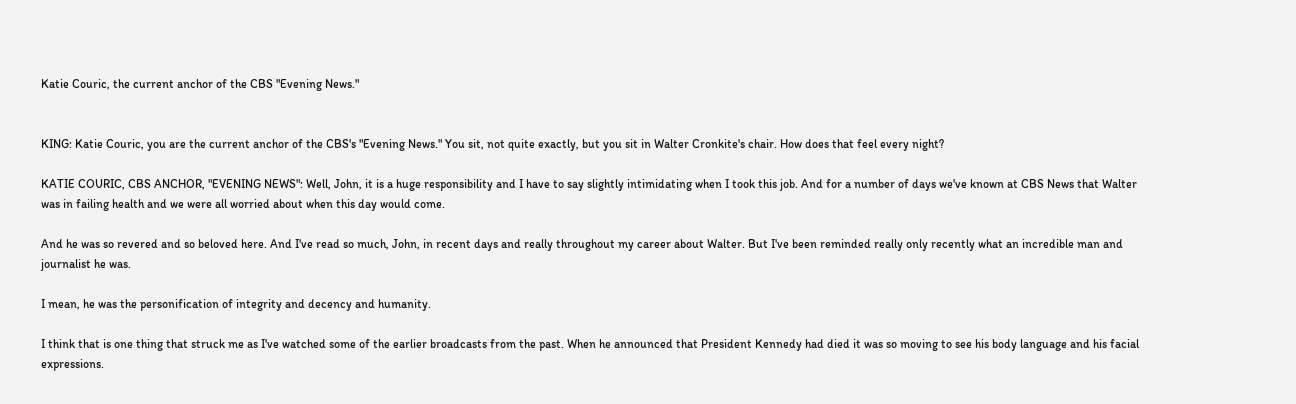Katie Couric, the current anchor of the CBS "Evening News."


KING: Katie Couric, you are the current anchor of the CBS's "Evening News." You sit, not quite exactly, but you sit in Walter Cronkite's chair. How does that feel every night?

KATIE COURIC, CBS ANCHOR, "EVENING NEWS": Well, John, it is a huge responsibility and I have to say slightly intimidating when I took this job. And for a number of days we've known at CBS News that Walter was in failing health and we were all worried about when this day would come.

And he was so revered and so beloved here. And I've read so much, John, in recent days and really throughout my career about Walter. But I've been reminded really only recently what an incredible man and journalist he was.

I mean, he was the personification of integrity and decency and humanity.

I think that is one thing that struck me as I've watched some of the earlier broadcasts from the past. When he announced that President Kennedy had died it was so moving to see his body language and his facial expressions.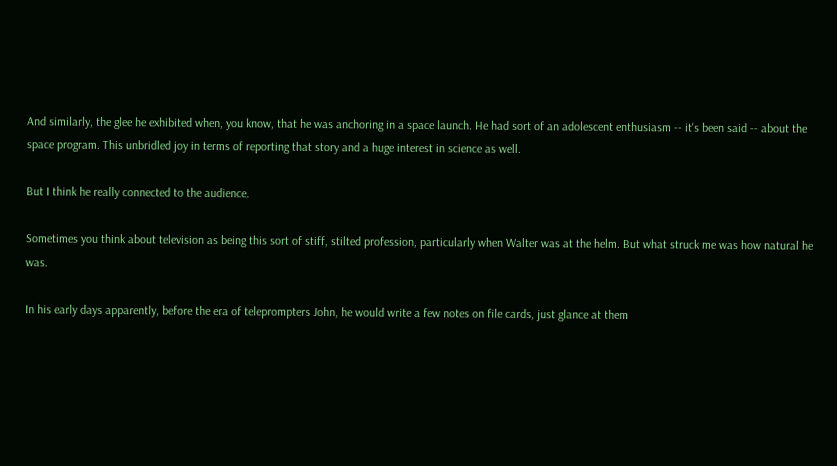And similarly, the glee he exhibited when, you know, that he was anchoring in a space launch. He had sort of an adolescent enthusiasm -- it's been said -- about the space program. This unbridled joy in terms of reporting that story and a huge interest in science as well.

But I think he really connected to the audience.

Sometimes you think about television as being this sort of stiff, stilted profession, particularly when Walter was at the helm. But what struck me was how natural he was.

In his early days apparently, before the era of teleprompters John, he would write a few notes on file cards, just glance at them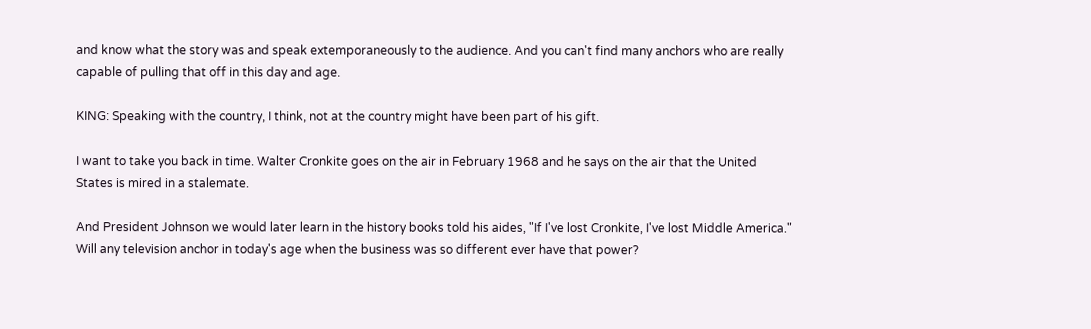and know what the story was and speak extemporaneously to the audience. And you can't find many anchors who are really capable of pulling that off in this day and age.

KING: Speaking with the country, I think, not at the country might have been part of his gift.

I want to take you back in time. Walter Cronkite goes on the air in February 1968 and he says on the air that the United States is mired in a stalemate.

And President Johnson we would later learn in the history books told his aides, "If I've lost Cronkite, I've lost Middle America." Will any television anchor in today's age when the business was so different ever have that power?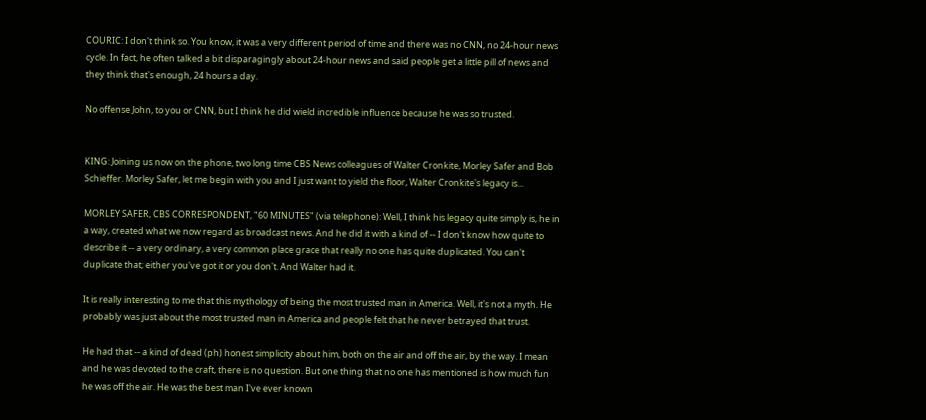COURIC: I don't think so. You know, it was a very different period of time and there was no CNN, no 24-hour news cycle. In fact, he often talked a bit disparagingly about 24-hour news and said people get a little pill of news and they think that's enough, 24 hours a day.

No offense John, to you or CNN, but I think he did wield incredible influence because he was so trusted.


KING: Joining us now on the phone, two long time CBS News colleagues of Walter Cronkite, Morley Safer and Bob Schieffer. Morley Safer, let me begin with you and I just want to yield the floor, Walter Cronkite's legacy is...

MORLEY SAFER, CBS CORRESPONDENT, "60 MINUTES" (via telephone): Well, I think his legacy quite simply is, he in a way, created what we now regard as broadcast news. And he did it with a kind of -- I don't know how quite to describe it -- a very ordinary, a very common place grace that really no one has quite duplicated. You can't duplicate that; either you've got it or you don't. And Walter had it.

It is really interesting to me that this mythology of being the most trusted man in America. Well, it's not a myth. He probably was just about the most trusted man in America and people felt that he never betrayed that trust.

He had that -- a kind of dead (ph) honest simplicity about him, both on the air and off the air, by the way. I mean and he was devoted to the craft, there is no question. But one thing that no one has mentioned is how much fun he was off the air. He was the best man I've ever known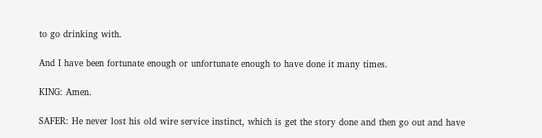to go drinking with.

And I have been fortunate enough or unfortunate enough to have done it many times.

KING: Amen.

SAFER: He never lost his old wire service instinct, which is get the story done and then go out and have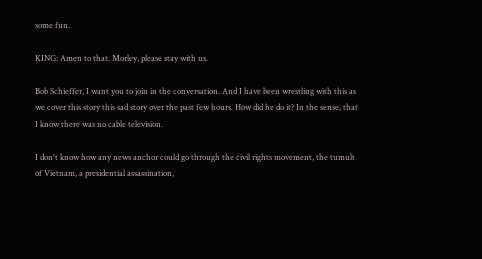some fun.

KING: Amen to that. Morley, please stay with us.

Bob Schieffer, I want you to join in the conversation. And I have been wrestling with this as we cover this story this sad story over the past few hours. How did he do it? In the sense, that I know there was no cable television.

I don't know how any news anchor could go through the civil rights movement, the tumult of Vietnam, a presidential assassination,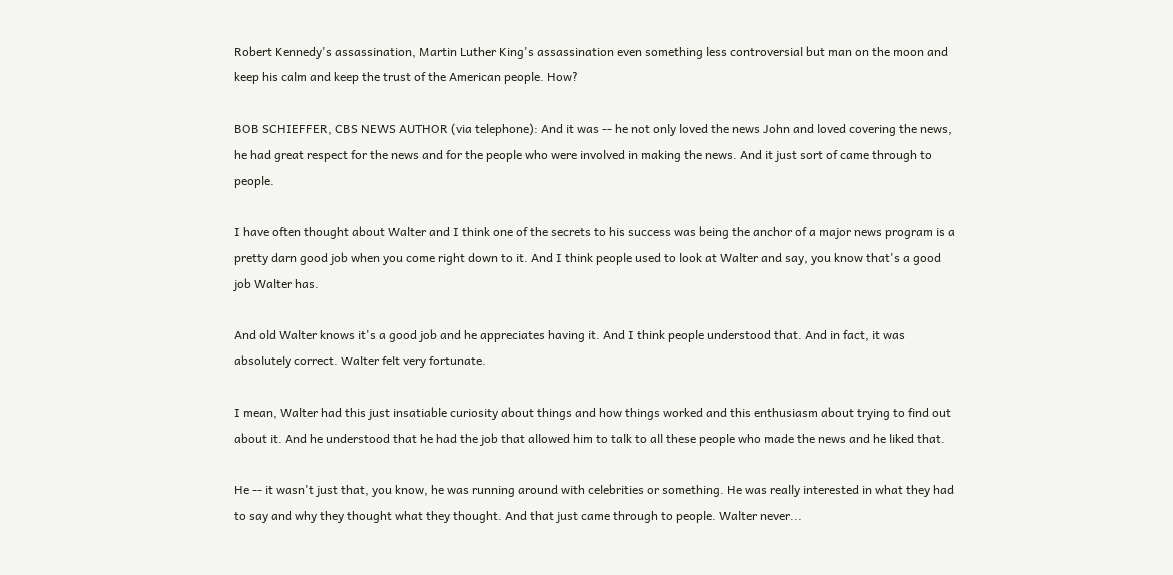Robert Kennedy's assassination, Martin Luther King's assassination even something less controversial but man on the moon and keep his calm and keep the trust of the American people. How?

BOB SCHIEFFER, CBS NEWS AUTHOR (via telephone): And it was -- he not only loved the news John and loved covering the news, he had great respect for the news and for the people who were involved in making the news. And it just sort of came through to people.

I have often thought about Walter and I think one of the secrets to his success was being the anchor of a major news program is a pretty darn good job when you come right down to it. And I think people used to look at Walter and say, you know that's a good job Walter has.

And old Walter knows it's a good job and he appreciates having it. And I think people understood that. And in fact, it was absolutely correct. Walter felt very fortunate.

I mean, Walter had this just insatiable curiosity about things and how things worked and this enthusiasm about trying to find out about it. And he understood that he had the job that allowed him to talk to all these people who made the news and he liked that.

He -- it wasn't just that, you know, he was running around with celebrities or something. He was really interested in what they had to say and why they thought what they thought. And that just came through to people. Walter never...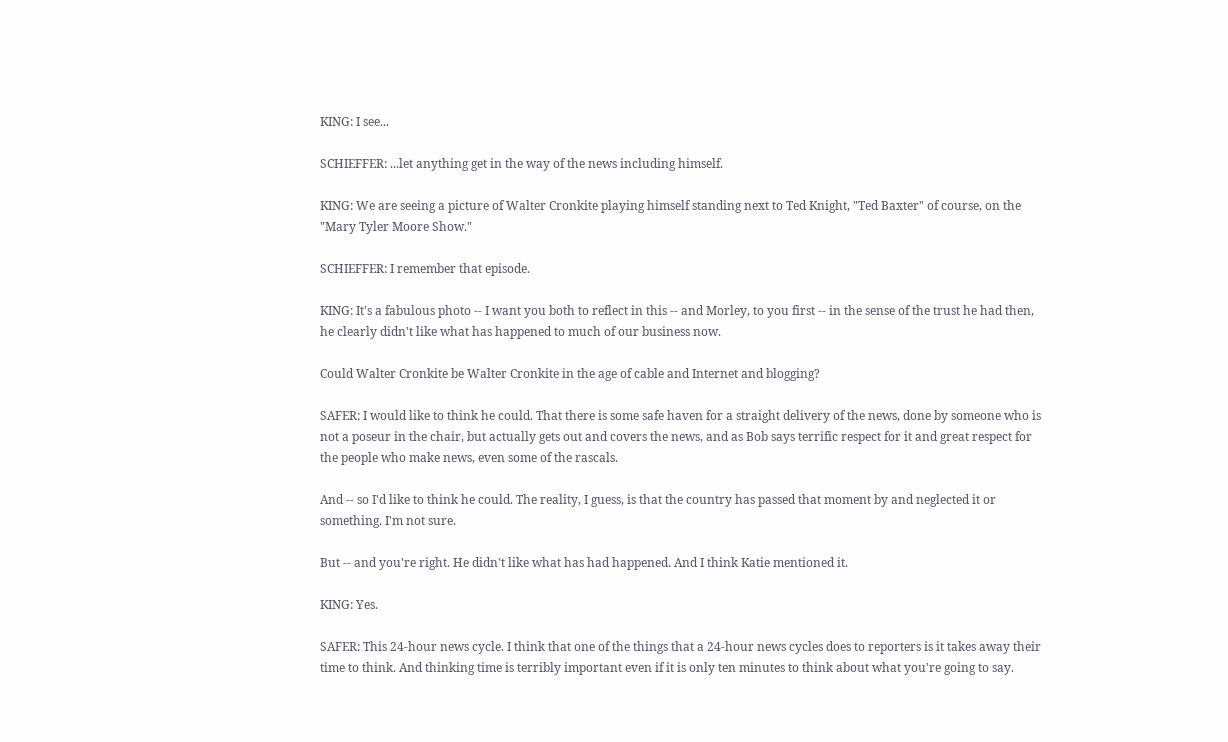KING: I see...

SCHIEFFER: ...let anything get in the way of the news including himself.

KING: We are seeing a picture of Walter Cronkite playing himself standing next to Ted Knight, "Ted Baxter" of course, on the "Mary Tyler Moore Show."

SCHIEFFER: I remember that episode.

KING: It's a fabulous photo -- I want you both to reflect in this -- and Morley, to you first -- in the sense of the trust he had then, he clearly didn't like what has happened to much of our business now.

Could Walter Cronkite be Walter Cronkite in the age of cable and Internet and blogging?

SAFER: I would like to think he could. That there is some safe haven for a straight delivery of the news, done by someone who is not a poseur in the chair, but actually gets out and covers the news, and as Bob says terrific respect for it and great respect for the people who make news, even some of the rascals.

And -- so I'd like to think he could. The reality, I guess, is that the country has passed that moment by and neglected it or something. I'm not sure.

But -- and you're right. He didn't like what has had happened. And I think Katie mentioned it.

KING: Yes.

SAFER: This 24-hour news cycle. I think that one of the things that a 24-hour news cycles does to reporters is it takes away their time to think. And thinking time is terribly important even if it is only ten minutes to think about what you're going to say.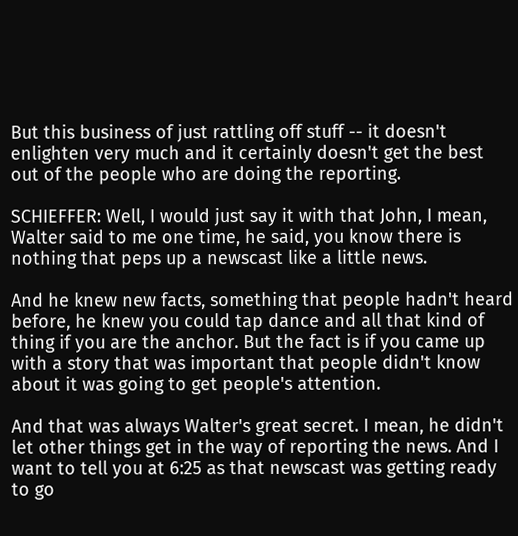But this business of just rattling off stuff -- it doesn't enlighten very much and it certainly doesn't get the best out of the people who are doing the reporting.

SCHIEFFER: Well, I would just say it with that John, I mean, Walter said to me one time, he said, you know there is nothing that peps up a newscast like a little news.

And he knew new facts, something that people hadn't heard before, he knew you could tap dance and all that kind of thing if you are the anchor. But the fact is if you came up with a story that was important that people didn't know about it was going to get people's attention.

And that was always Walter's great secret. I mean, he didn't let other things get in the way of reporting the news. And I want to tell you at 6:25 as that newscast was getting ready to go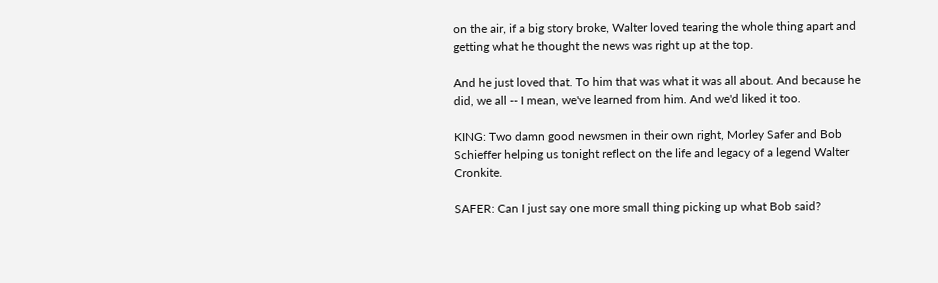on the air, if a big story broke, Walter loved tearing the whole thing apart and getting what he thought the news was right up at the top.

And he just loved that. To him that was what it was all about. And because he did, we all -- I mean, we've learned from him. And we'd liked it too.

KING: Two damn good newsmen in their own right, Morley Safer and Bob Schieffer helping us tonight reflect on the life and legacy of a legend Walter Cronkite.

SAFER: Can I just say one more small thing picking up what Bob said?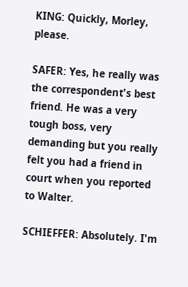KING: Quickly, Morley, please.

SAFER: Yes, he really was the correspondent's best friend. He was a very tough boss, very demanding but you really felt you had a friend in court when you reported to Walter.

SCHIEFFER: Absolutely. I'm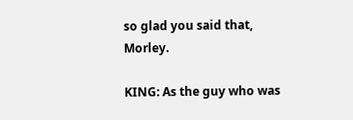so glad you said that, Morley.

KING: As the guy who was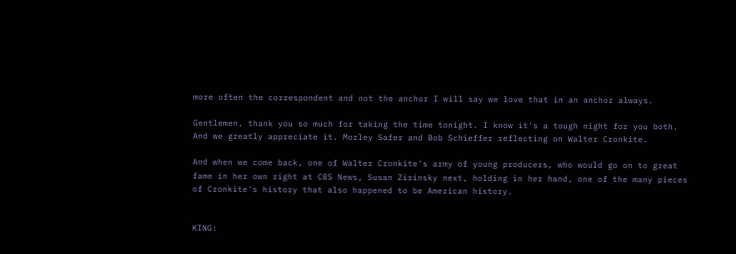more often the correspondent and not the anchor I will say we love that in an anchor always.

Gentlemen, thank you so much for taking the time tonight. I know it's a tough night for you both. And we greatly appreciate it. Morley Safer and Bob Schieffer reflecting on Walter Cronkite.

And when we come back, one of Walter Cronkite's army of young producers, who would go on to great fame in her own right at CBS News, Susan Zirinsky next, holding in her hand, one of the many pieces of Cronkite's history that also happened to be American history.


KING: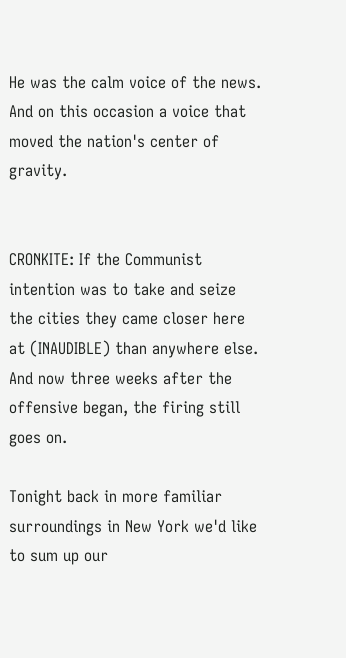He was the calm voice of the news. And on this occasion a voice that moved the nation's center of gravity.


CRONKITE: If the Communist intention was to take and seize the cities they came closer here at (INAUDIBLE) than anywhere else. And now three weeks after the offensive began, the firing still goes on.

Tonight back in more familiar surroundings in New York we'd like to sum up our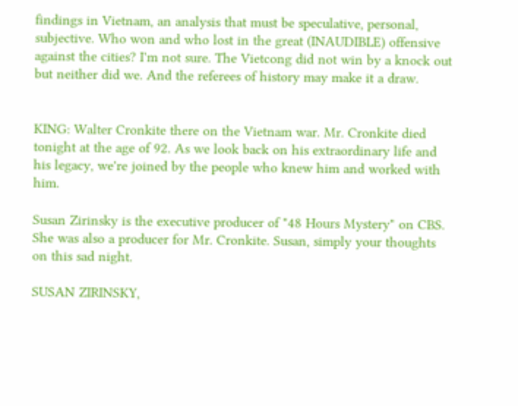findings in Vietnam, an analysis that must be speculative, personal, subjective. Who won and who lost in the great (INAUDIBLE) offensive against the cities? I'm not sure. The Vietcong did not win by a knock out but neither did we. And the referees of history may make it a draw.


KING: Walter Cronkite there on the Vietnam war. Mr. Cronkite died tonight at the age of 92. As we look back on his extraordinary life and his legacy, we're joined by the people who knew him and worked with him.

Susan Zirinsky is the executive producer of "48 Hours Mystery" on CBS. She was also a producer for Mr. Cronkite. Susan, simply your thoughts on this sad night.

SUSAN ZIRINSKY,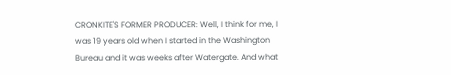CRONKITE'S FORMER PRODUCER: Well, I think for me, I was 19 years old when I started in the Washington Bureau and it was weeks after Watergate. And what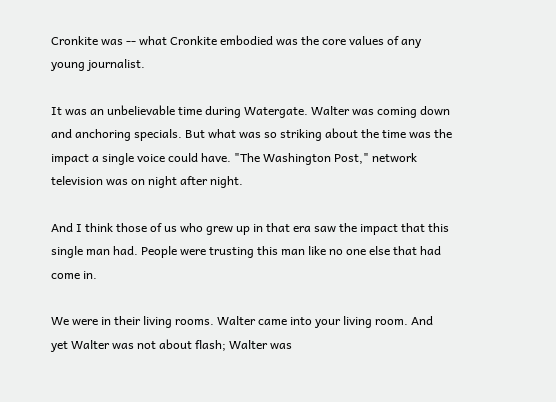Cronkite was -- what Cronkite embodied was the core values of any young journalist.

It was an unbelievable time during Watergate. Walter was coming down and anchoring specials. But what was so striking about the time was the impact a single voice could have. "The Washington Post," network television was on night after night.

And I think those of us who grew up in that era saw the impact that this single man had. People were trusting this man like no one else that had come in.

We were in their living rooms. Walter came into your living room. And yet Walter was not about flash; Walter was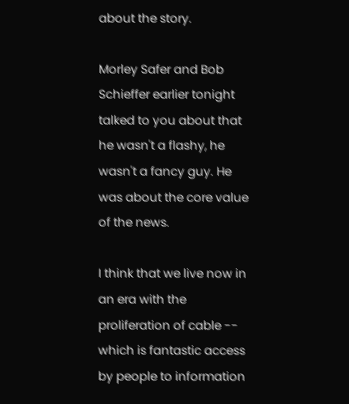about the story.

Morley Safer and Bob Schieffer earlier tonight talked to you about that he wasn't a flashy, he wasn't a fancy guy. He was about the core value of the news.

I think that we live now in an era with the proliferation of cable -- which is fantastic access by people to information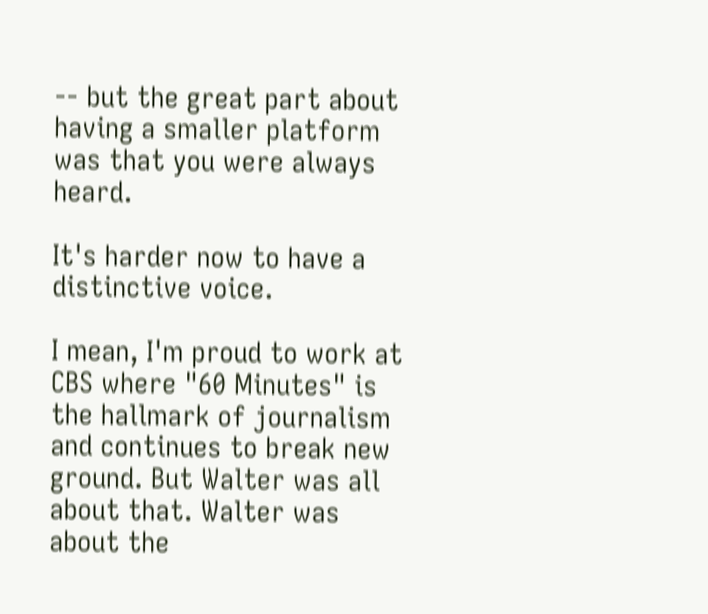-- but the great part about having a smaller platform was that you were always heard.

It's harder now to have a distinctive voice.

I mean, I'm proud to work at CBS where "60 Minutes" is the hallmark of journalism and continues to break new ground. But Walter was all about that. Walter was about the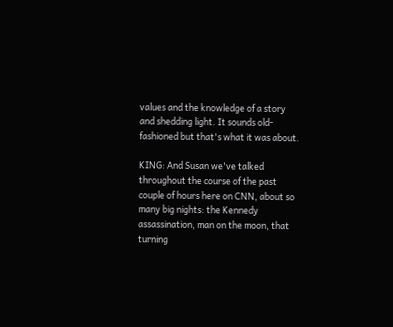values and the knowledge of a story and shedding light. It sounds old-fashioned but that's what it was about.

KING: And Susan we've talked throughout the course of the past couple of hours here on CNN, about so many big nights: the Kennedy assassination, man on the moon, that turning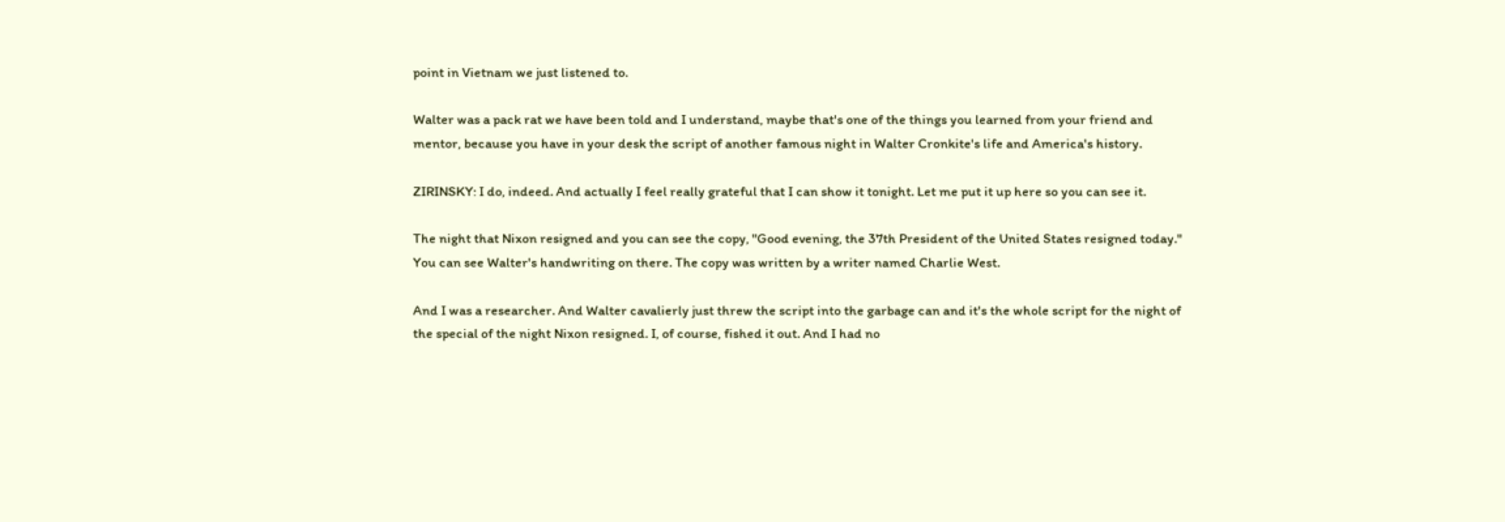point in Vietnam we just listened to.

Walter was a pack rat we have been told and I understand, maybe that's one of the things you learned from your friend and mentor, because you have in your desk the script of another famous night in Walter Cronkite's life and America's history.

ZIRINSKY: I do, indeed. And actually I feel really grateful that I can show it tonight. Let me put it up here so you can see it.

The night that Nixon resigned and you can see the copy, "Good evening, the 37th President of the United States resigned today." You can see Walter's handwriting on there. The copy was written by a writer named Charlie West.

And I was a researcher. And Walter cavalierly just threw the script into the garbage can and it's the whole script for the night of the special of the night Nixon resigned. I, of course, fished it out. And I had no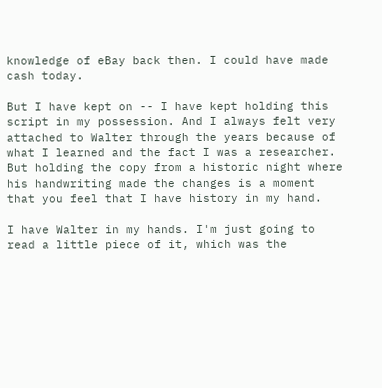knowledge of eBay back then. I could have made cash today.

But I have kept on -- I have kept holding this script in my possession. And I always felt very attached to Walter through the years because of what I learned and the fact I was a researcher. But holding the copy from a historic night where his handwriting made the changes is a moment that you feel that I have history in my hand.

I have Walter in my hands. I'm just going to read a little piece of it, which was the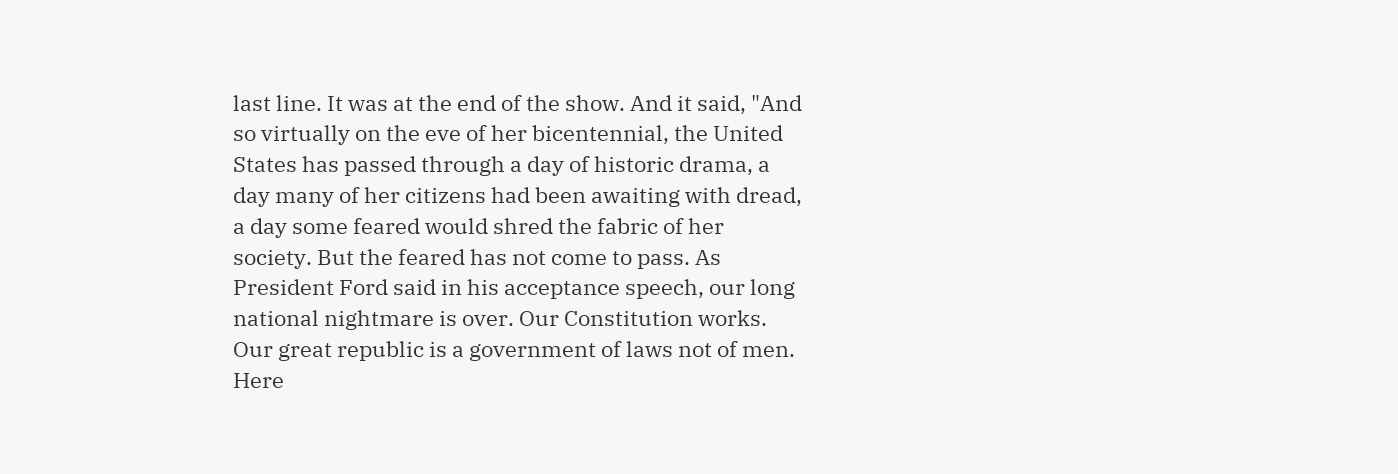last line. It was at the end of the show. And it said, "And so virtually on the eve of her bicentennial, the United States has passed through a day of historic drama, a day many of her citizens had been awaiting with dread, a day some feared would shred the fabric of her society. But the feared has not come to pass. As President Ford said in his acceptance speech, our long national nightmare is over. Our Constitution works. Our great republic is a government of laws not of men. Here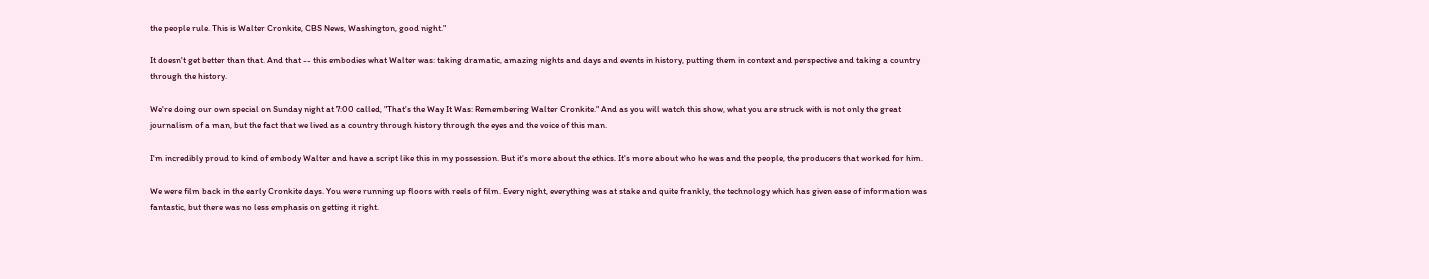the people rule. This is Walter Cronkite, CBS News, Washington, good night."

It doesn't get better than that. And that -- this embodies what Walter was: taking dramatic, amazing nights and days and events in history, putting them in context and perspective and taking a country through the history.

We're doing our own special on Sunday night at 7:00 called, "That's the Way It Was: Remembering Walter Cronkite." And as you will watch this show, what you are struck with is not only the great journalism of a man, but the fact that we lived as a country through history through the eyes and the voice of this man.

I'm incredibly proud to kind of embody Walter and have a script like this in my possession. But it's more about the ethics. It's more about who he was and the people, the producers that worked for him.

We were film back in the early Cronkite days. You were running up floors with reels of film. Every night, everything was at stake and quite frankly, the technology which has given ease of information was fantastic, but there was no less emphasis on getting it right.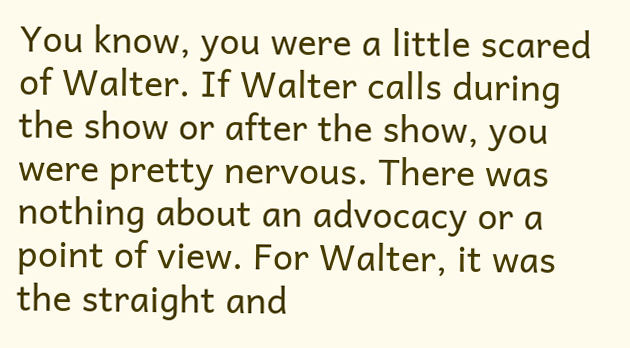You know, you were a little scared of Walter. If Walter calls during the show or after the show, you were pretty nervous. There was nothing about an advocacy or a point of view. For Walter, it was the straight and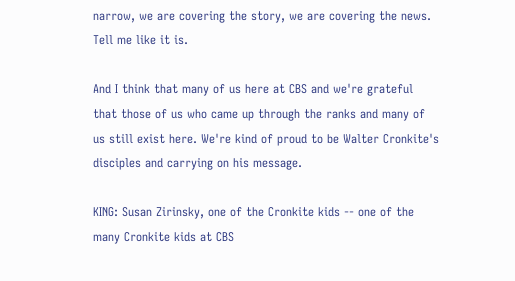narrow, we are covering the story, we are covering the news. Tell me like it is.

And I think that many of us here at CBS and we're grateful that those of us who came up through the ranks and many of us still exist here. We're kind of proud to be Walter Cronkite's disciples and carrying on his message.

KING: Susan Zirinsky, one of the Cronkite kids -- one of the many Cronkite kids at CBS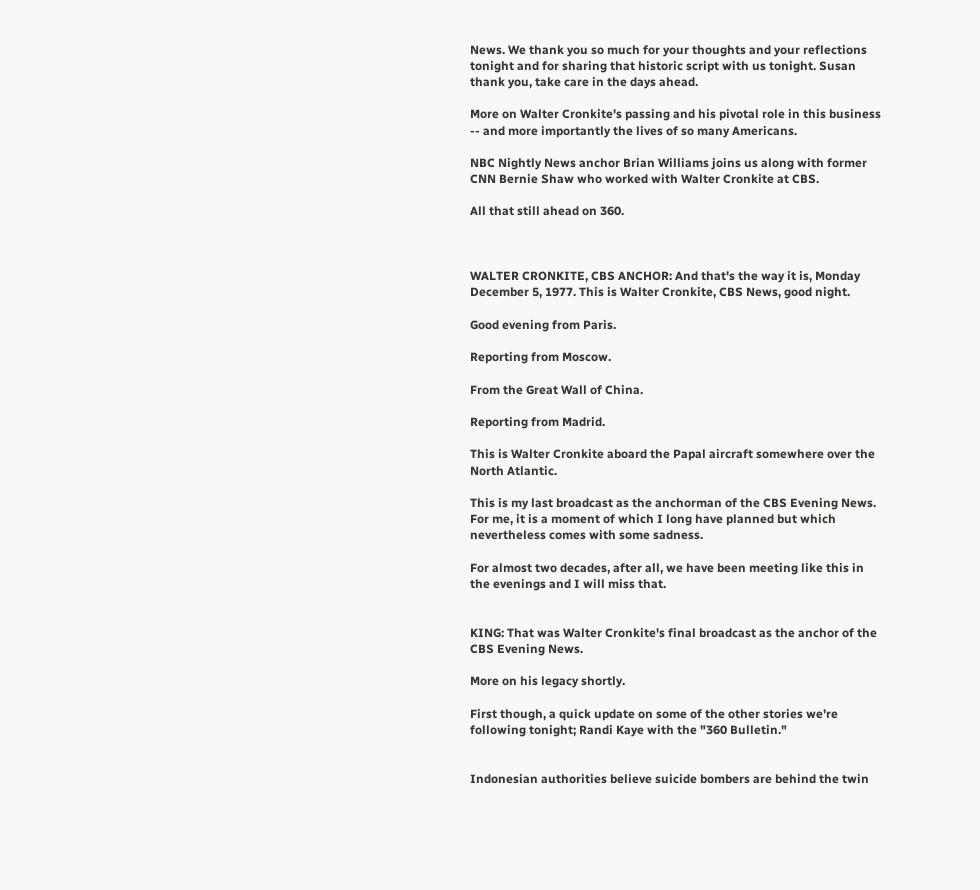News. We thank you so much for your thoughts and your reflections tonight and for sharing that historic script with us tonight. Susan thank you, take care in the days ahead.

More on Walter Cronkite's passing and his pivotal role in this business -- and more importantly the lives of so many Americans.

NBC Nightly News anchor Brian Williams joins us along with former CNN Bernie Shaw who worked with Walter Cronkite at CBS.

All that still ahead on 360.



WALTER CRONKITE, CBS ANCHOR: And that's the way it is, Monday December 5, 1977. This is Walter Cronkite, CBS News, good night.

Good evening from Paris.

Reporting from Moscow.

From the Great Wall of China.

Reporting from Madrid.

This is Walter Cronkite aboard the Papal aircraft somewhere over the North Atlantic.

This is my last broadcast as the anchorman of the CBS Evening News. For me, it is a moment of which I long have planned but which nevertheless comes with some sadness.

For almost two decades, after all, we have been meeting like this in the evenings and I will miss that.


KING: That was Walter Cronkite's final broadcast as the anchor of the CBS Evening News.

More on his legacy shortly.

First though, a quick update on some of the other stories we're following tonight; Randi Kaye with the "360 Bulletin."


Indonesian authorities believe suicide bombers are behind the twin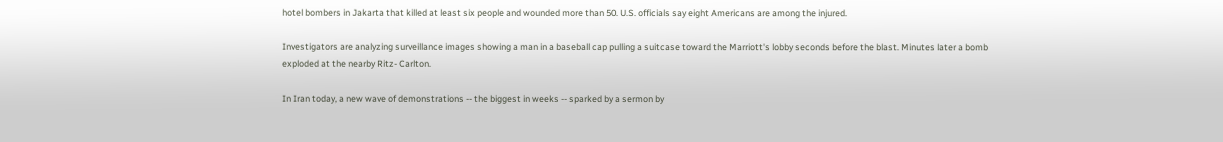hotel bombers in Jakarta that killed at least six people and wounded more than 50. U.S. officials say eight Americans are among the injured.

Investigators are analyzing surveillance images showing a man in a baseball cap pulling a suitcase toward the Marriott's lobby seconds before the blast. Minutes later a bomb exploded at the nearby Ritz- Carlton.

In Iran today, a new wave of demonstrations -- the biggest in weeks -- sparked by a sermon by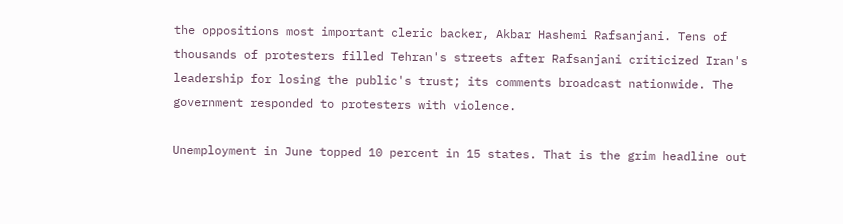the oppositions most important cleric backer, Akbar Hashemi Rafsanjani. Tens of thousands of protesters filled Tehran's streets after Rafsanjani criticized Iran's leadership for losing the public's trust; its comments broadcast nationwide. The government responded to protesters with violence.

Unemployment in June topped 10 percent in 15 states. That is the grim headline out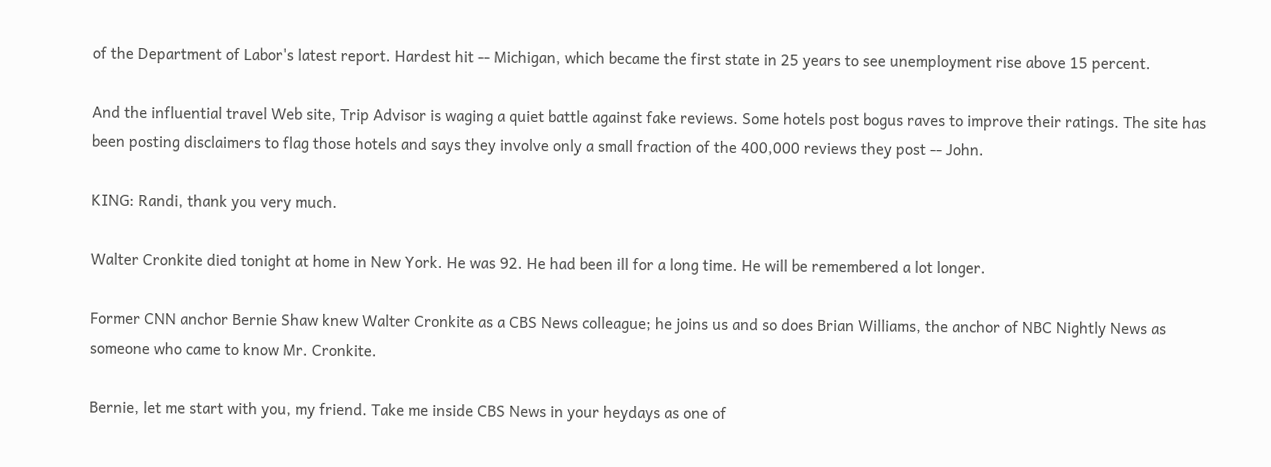of the Department of Labor's latest report. Hardest hit -- Michigan, which became the first state in 25 years to see unemployment rise above 15 percent.

And the influential travel Web site, Trip Advisor is waging a quiet battle against fake reviews. Some hotels post bogus raves to improve their ratings. The site has been posting disclaimers to flag those hotels and says they involve only a small fraction of the 400,000 reviews they post -- John.

KING: Randi, thank you very much.

Walter Cronkite died tonight at home in New York. He was 92. He had been ill for a long time. He will be remembered a lot longer.

Former CNN anchor Bernie Shaw knew Walter Cronkite as a CBS News colleague; he joins us and so does Brian Williams, the anchor of NBC Nightly News as someone who came to know Mr. Cronkite.

Bernie, let me start with you, my friend. Take me inside CBS News in your heydays as one of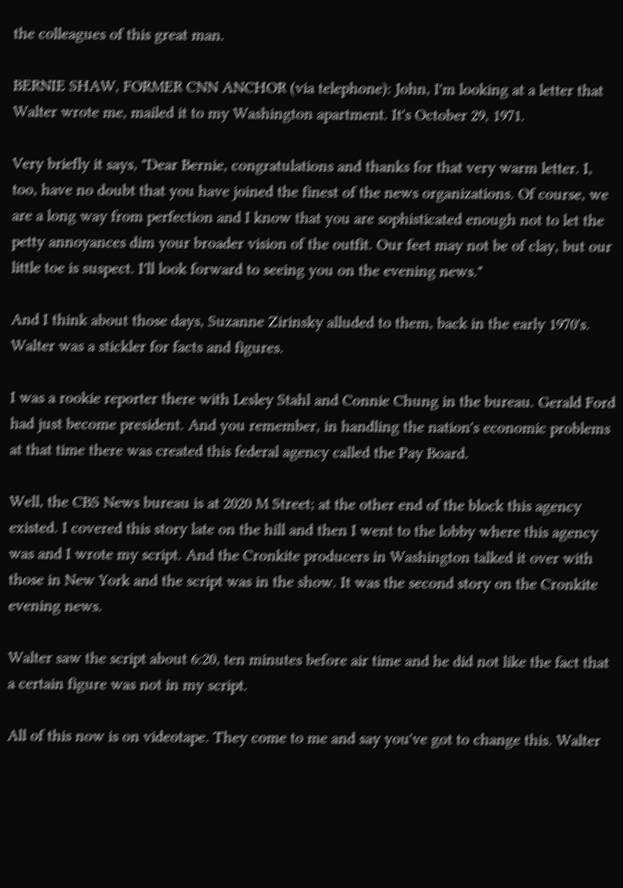the colleagues of this great man.

BERNIE SHAW, FORMER CNN ANCHOR (via telephone): John, I'm looking at a letter that Walter wrote me, mailed it to my Washington apartment. It's October 29, 1971.

Very briefly it says, "Dear Bernie, congratulations and thanks for that very warm letter. I, too, have no doubt that you have joined the finest of the news organizations. Of course, we are a long way from perfection and I know that you are sophisticated enough not to let the petty annoyances dim your broader vision of the outfit. Our feet may not be of clay, but our little toe is suspect. I'll look forward to seeing you on the evening news."

And I think about those days, Suzanne Zirinsky alluded to them, back in the early 1970's. Walter was a stickler for facts and figures.

I was a rookie reporter there with Lesley Stahl and Connie Chung in the bureau. Gerald Ford had just become president. And you remember, in handling the nation's economic problems at that time there was created this federal agency called the Pay Board.

Well, the CBS News bureau is at 2020 M Street; at the other end of the block this agency existed. I covered this story late on the hill and then I went to the lobby where this agency was and I wrote my script. And the Cronkite producers in Washington talked it over with those in New York and the script was in the show. It was the second story on the Cronkite evening news.

Walter saw the script about 6:20, ten minutes before air time and he did not like the fact that a certain figure was not in my script.

All of this now is on videotape. They come to me and say you've got to change this. Walter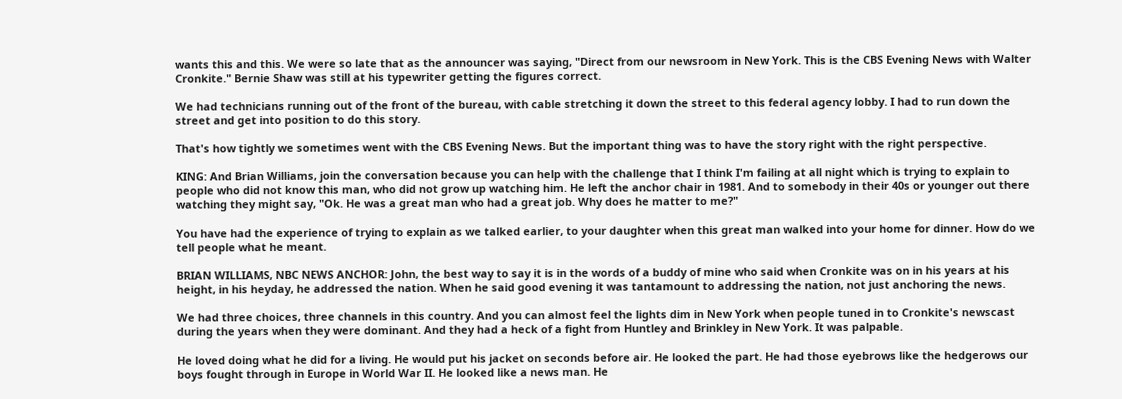wants this and this. We were so late that as the announcer was saying, "Direct from our newsroom in New York. This is the CBS Evening News with Walter Cronkite." Bernie Shaw was still at his typewriter getting the figures correct.

We had technicians running out of the front of the bureau, with cable stretching it down the street to this federal agency lobby. I had to run down the street and get into position to do this story.

That's how tightly we sometimes went with the CBS Evening News. But the important thing was to have the story right with the right perspective.

KING: And Brian Williams, join the conversation because you can help with the challenge that I think I'm failing at all night which is trying to explain to people who did not know this man, who did not grow up watching him. He left the anchor chair in 1981. And to somebody in their 40s or younger out there watching they might say, "Ok. He was a great man who had a great job. Why does he matter to me?"

You have had the experience of trying to explain as we talked earlier, to your daughter when this great man walked into your home for dinner. How do we tell people what he meant.

BRIAN WILLIAMS, NBC NEWS ANCHOR: John, the best way to say it is in the words of a buddy of mine who said when Cronkite was on in his years at his height, in his heyday, he addressed the nation. When he said good evening it was tantamount to addressing the nation, not just anchoring the news.

We had three choices, three channels in this country. And you can almost feel the lights dim in New York when people tuned in to Cronkite's newscast during the years when they were dominant. And they had a heck of a fight from Huntley and Brinkley in New York. It was palpable.

He loved doing what he did for a living. He would put his jacket on seconds before air. He looked the part. He had those eyebrows like the hedgerows our boys fought through in Europe in World War II. He looked like a news man. He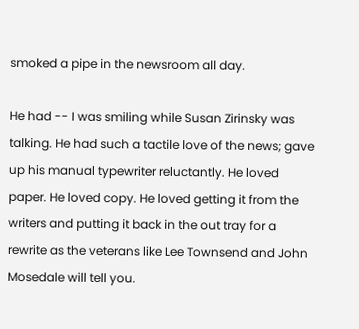smoked a pipe in the newsroom all day.

He had -- I was smiling while Susan Zirinsky was talking. He had such a tactile love of the news; gave up his manual typewriter reluctantly. He loved paper. He loved copy. He loved getting it from the writers and putting it back in the out tray for a rewrite as the veterans like Lee Townsend and John Mosedale will tell you.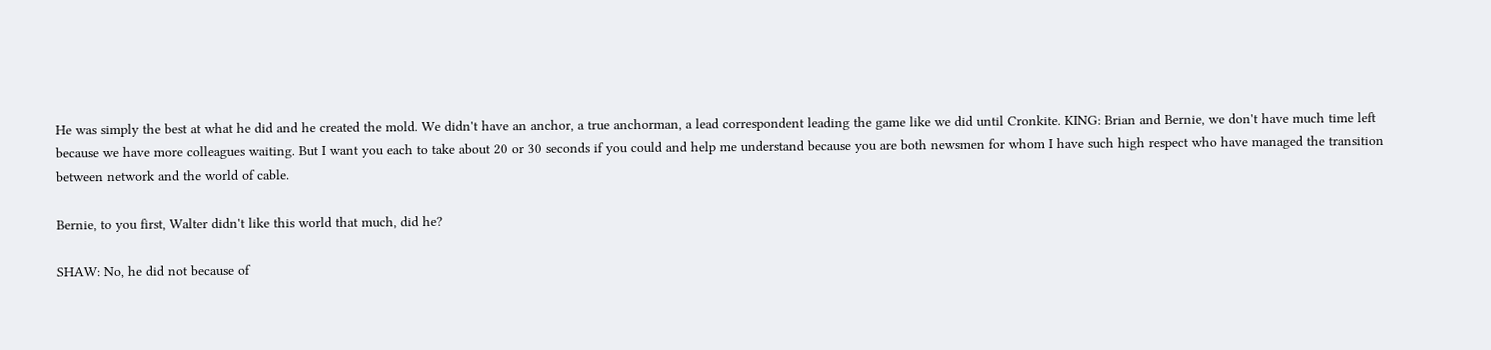He was simply the best at what he did and he created the mold. We didn't have an anchor, a true anchorman, a lead correspondent leading the game like we did until Cronkite. KING: Brian and Bernie, we don't have much time left because we have more colleagues waiting. But I want you each to take about 20 or 30 seconds if you could and help me understand because you are both newsmen for whom I have such high respect who have managed the transition between network and the world of cable.

Bernie, to you first, Walter didn't like this world that much, did he?

SHAW: No, he did not because of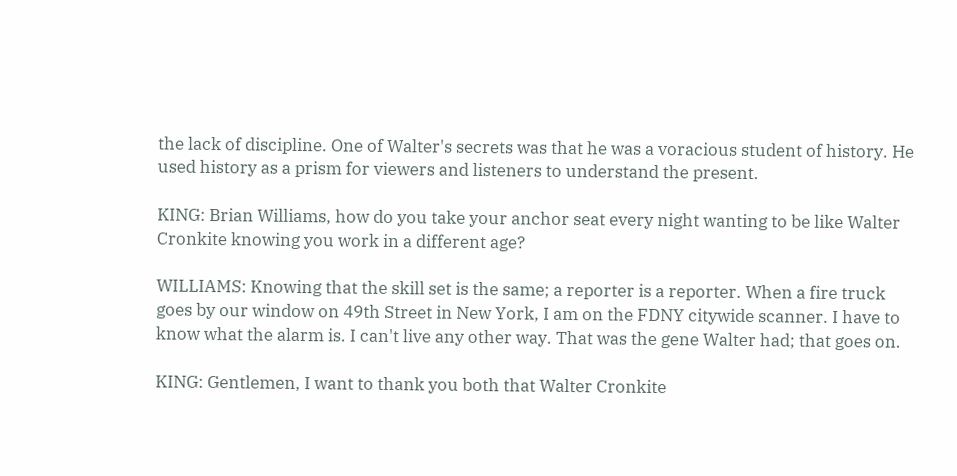the lack of discipline. One of Walter's secrets was that he was a voracious student of history. He used history as a prism for viewers and listeners to understand the present.

KING: Brian Williams, how do you take your anchor seat every night wanting to be like Walter Cronkite knowing you work in a different age?

WILLIAMS: Knowing that the skill set is the same; a reporter is a reporter. When a fire truck goes by our window on 49th Street in New York, I am on the FDNY citywide scanner. I have to know what the alarm is. I can't live any other way. That was the gene Walter had; that goes on.

KING: Gentlemen, I want to thank you both that Walter Cronkite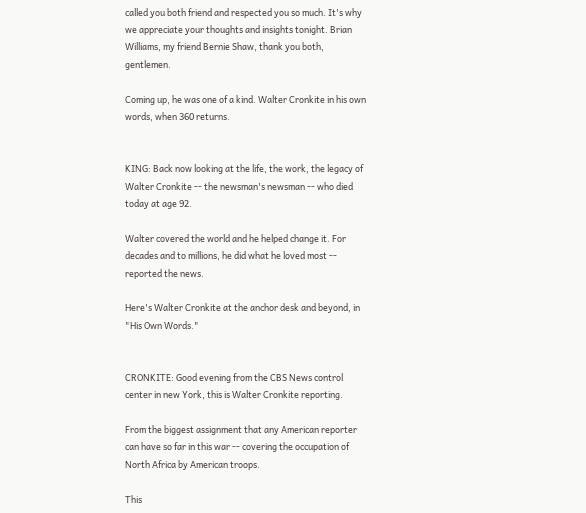called you both friend and respected you so much. It's why we appreciate your thoughts and insights tonight. Brian Williams, my friend Bernie Shaw, thank you both, gentlemen.

Coming up, he was one of a kind. Walter Cronkite in his own words, when 360 returns.


KING: Back now looking at the life, the work, the legacy of Walter Cronkite -- the newsman's newsman -- who died today at age 92.

Walter covered the world and he helped change it. For decades and to millions, he did what he loved most -- reported the news.

Here's Walter Cronkite at the anchor desk and beyond, in "His Own Words."


CRONKITE: Good evening from the CBS News control center in new York, this is Walter Cronkite reporting.

From the biggest assignment that any American reporter can have so far in this war -- covering the occupation of North Africa by American troops.

This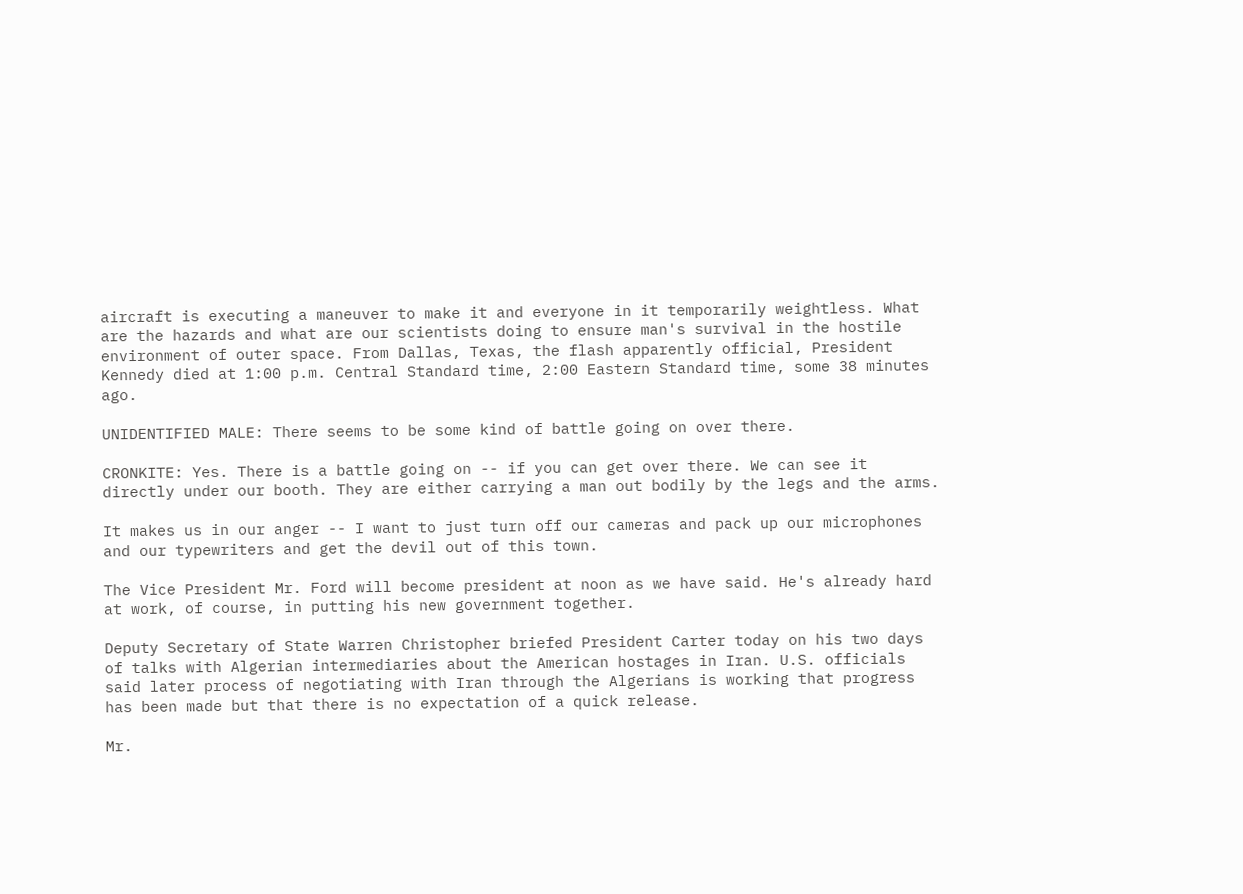aircraft is executing a maneuver to make it and everyone in it temporarily weightless. What are the hazards and what are our scientists doing to ensure man's survival in the hostile environment of outer space. From Dallas, Texas, the flash apparently official, President Kennedy died at 1:00 p.m. Central Standard time, 2:00 Eastern Standard time, some 38 minutes ago.

UNIDENTIFIED MALE: There seems to be some kind of battle going on over there.

CRONKITE: Yes. There is a battle going on -- if you can get over there. We can see it directly under our booth. They are either carrying a man out bodily by the legs and the arms.

It makes us in our anger -- I want to just turn off our cameras and pack up our microphones and our typewriters and get the devil out of this town.

The Vice President Mr. Ford will become president at noon as we have said. He's already hard at work, of course, in putting his new government together.

Deputy Secretary of State Warren Christopher briefed President Carter today on his two days of talks with Algerian intermediaries about the American hostages in Iran. U.S. officials said later process of negotiating with Iran through the Algerians is working that progress has been made but that there is no expectation of a quick release.

Mr.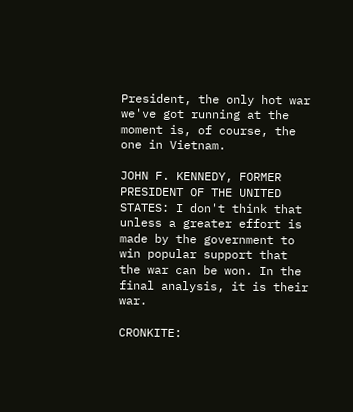President, the only hot war we've got running at the moment is, of course, the one in Vietnam.

JOHN F. KENNEDY, FORMER PRESIDENT OF THE UNITED STATES: I don't think that unless a greater effort is made by the government to win popular support that the war can be won. In the final analysis, it is their war.

CRONKITE: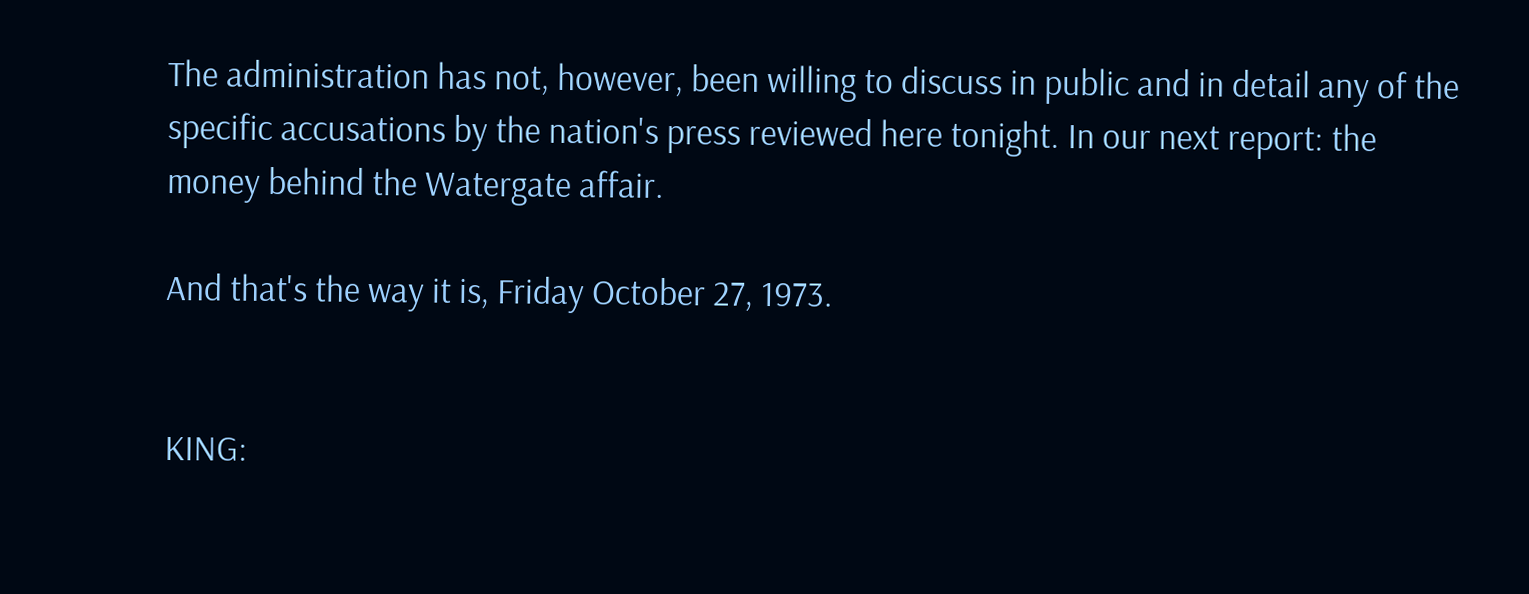The administration has not, however, been willing to discuss in public and in detail any of the specific accusations by the nation's press reviewed here tonight. In our next report: the money behind the Watergate affair.

And that's the way it is, Friday October 27, 1973.


KING: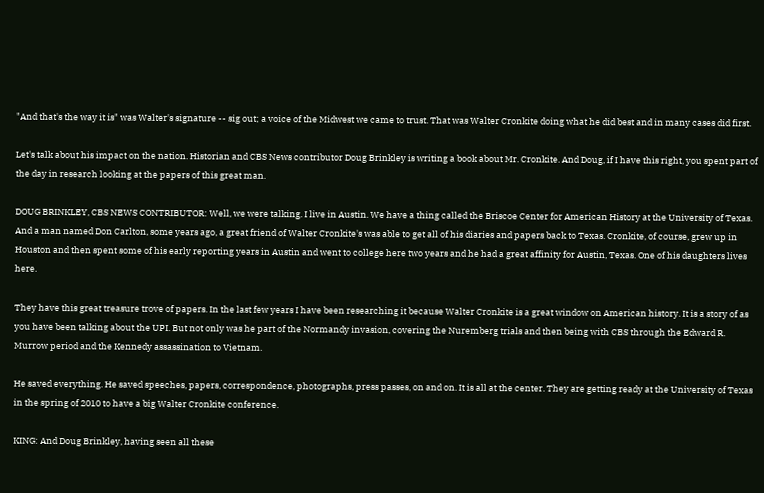"And that's the way it is" was Walter's signature -- sig out; a voice of the Midwest we came to trust. That was Walter Cronkite doing what he did best and in many cases did first.

Let's talk about his impact on the nation. Historian and CBS News contributor Doug Brinkley is writing a book about Mr. Cronkite. And Doug, if I have this right, you spent part of the day in research looking at the papers of this great man.

DOUG BRINKLEY, CBS NEWS CONTRIBUTOR: Well, we were talking. I live in Austin. We have a thing called the Briscoe Center for American History at the University of Texas. And a man named Don Carlton, some years ago, a great friend of Walter Cronkite's was able to get all of his diaries and papers back to Texas. Cronkite, of course, grew up in Houston and then spent some of his early reporting years in Austin and went to college here two years and he had a great affinity for Austin, Texas. One of his daughters lives here.

They have this great treasure trove of papers. In the last few years I have been researching it because Walter Cronkite is a great window on American history. It is a story of as you have been talking about the UPI. But not only was he part of the Normandy invasion, covering the Nuremberg trials and then being with CBS through the Edward R. Murrow period and the Kennedy assassination to Vietnam.

He saved everything. He saved speeches, papers, correspondence, photographs, press passes, on and on. It is all at the center. They are getting ready at the University of Texas in the spring of 2010 to have a big Walter Cronkite conference.

KING: And Doug Brinkley, having seen all these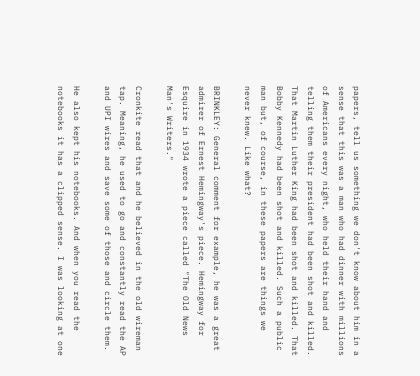papers, tell us something we don't know about him in a sense that this was a man who had dinner with millions of Americans every night, who held their hand and telling them their president had been shot and killed. That Martin Luther King had been shot and killed. That Bobby Kennedy had been shot and killed. Such a public man but, of course, in these papers are things we never knew. Like what?

BRINKLEY: General comment for example, he was a great admirer of Ernest Hemingway's piece. Hemingway for Esquire in 1934 wrote a piece called "The Old News Man's Writers."

Cronkite read that and he believed in the old wireman tap. Meaning, he used to go and constantly read the AP and UPI wires and save some of those and circle them.

He also kept his notebooks. And when you read the notebooks it has a clipped sense. I was looking at one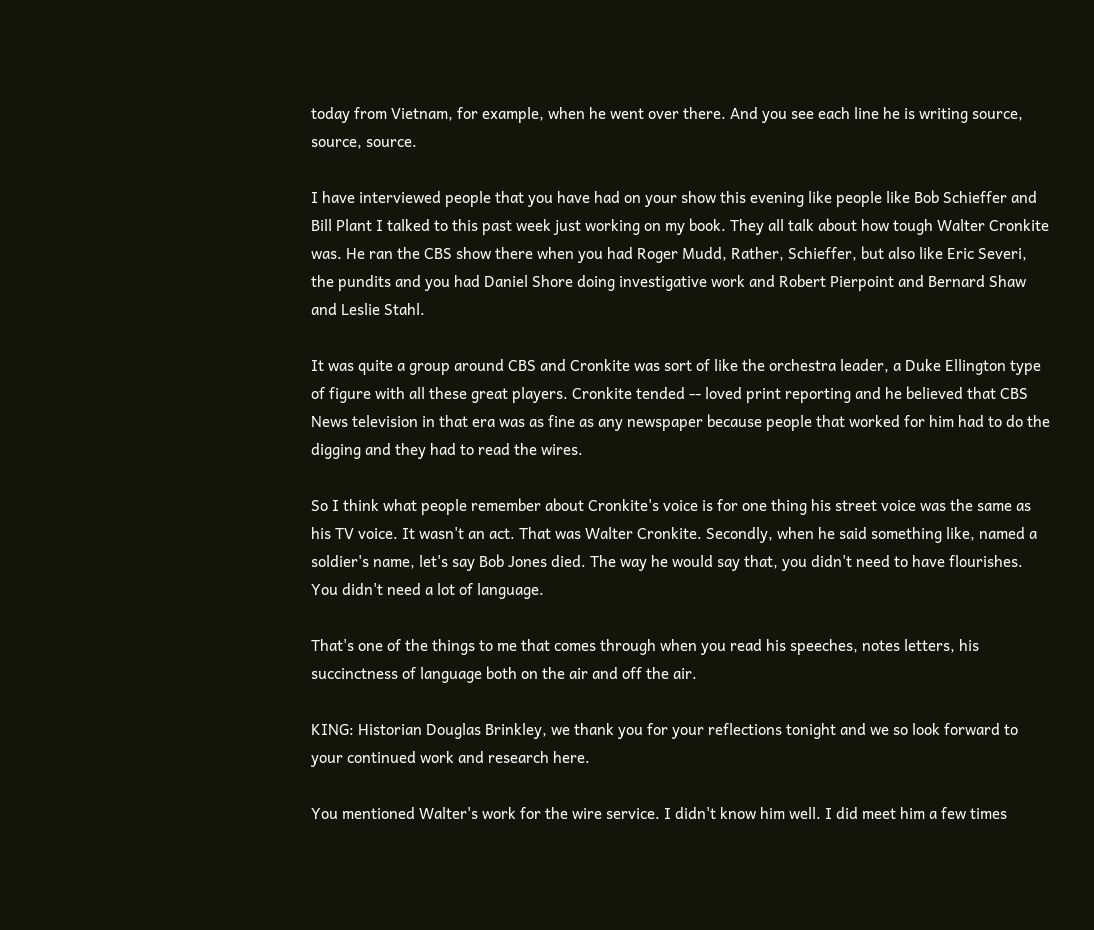today from Vietnam, for example, when he went over there. And you see each line he is writing source, source, source.

I have interviewed people that you have had on your show this evening like people like Bob Schieffer and Bill Plant I talked to this past week just working on my book. They all talk about how tough Walter Cronkite was. He ran the CBS show there when you had Roger Mudd, Rather, Schieffer, but also like Eric Severi, the pundits and you had Daniel Shore doing investigative work and Robert Pierpoint and Bernard Shaw and Leslie Stahl.

It was quite a group around CBS and Cronkite was sort of like the orchestra leader, a Duke Ellington type of figure with all these great players. Cronkite tended -- loved print reporting and he believed that CBS News television in that era was as fine as any newspaper because people that worked for him had to do the digging and they had to read the wires.

So I think what people remember about Cronkite's voice is for one thing his street voice was the same as his TV voice. It wasn't an act. That was Walter Cronkite. Secondly, when he said something like, named a soldier's name, let's say Bob Jones died. The way he would say that, you didn't need to have flourishes. You didn't need a lot of language.

That's one of the things to me that comes through when you read his speeches, notes letters, his succinctness of language both on the air and off the air.

KING: Historian Douglas Brinkley, we thank you for your reflections tonight and we so look forward to your continued work and research here.

You mentioned Walter's work for the wire service. I didn't know him well. I did meet him a few times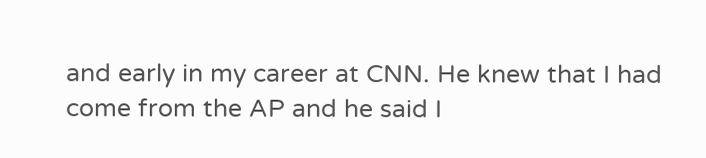and early in my career at CNN. He knew that I had come from the AP and he said I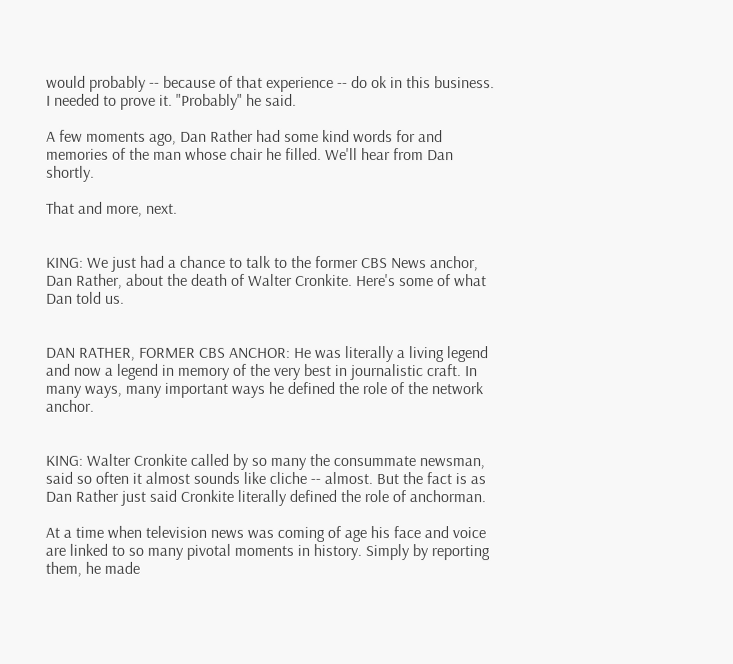would probably -- because of that experience -- do ok in this business. I needed to prove it. "Probably" he said.

A few moments ago, Dan Rather had some kind words for and memories of the man whose chair he filled. We'll hear from Dan shortly.

That and more, next.


KING: We just had a chance to talk to the former CBS News anchor, Dan Rather, about the death of Walter Cronkite. Here's some of what Dan told us.


DAN RATHER, FORMER CBS ANCHOR: He was literally a living legend and now a legend in memory of the very best in journalistic craft. In many ways, many important ways he defined the role of the network anchor.


KING: Walter Cronkite called by so many the consummate newsman, said so often it almost sounds like cliche -- almost. But the fact is as Dan Rather just said Cronkite literally defined the role of anchorman.

At a time when television news was coming of age his face and voice are linked to so many pivotal moments in history. Simply by reporting them, he made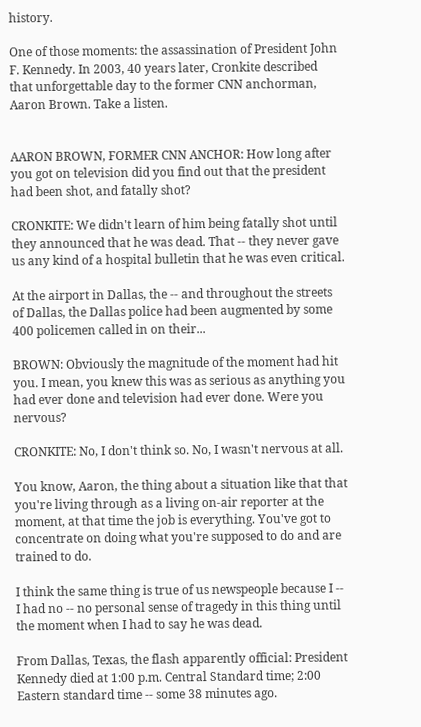history.

One of those moments: the assassination of President John F. Kennedy. In 2003, 40 years later, Cronkite described that unforgettable day to the former CNN anchorman, Aaron Brown. Take a listen.


AARON BROWN, FORMER CNN ANCHOR: How long after you got on television did you find out that the president had been shot, and fatally shot?

CRONKITE: We didn't learn of him being fatally shot until they announced that he was dead. That -- they never gave us any kind of a hospital bulletin that he was even critical.

At the airport in Dallas, the -- and throughout the streets of Dallas, the Dallas police had been augmented by some 400 policemen called in on their...

BROWN: Obviously the magnitude of the moment had hit you. I mean, you knew this was as serious as anything you had ever done and television had ever done. Were you nervous?

CRONKITE: No, I don't think so. No, I wasn't nervous at all.

You know, Aaron, the thing about a situation like that that you're living through as a living on-air reporter at the moment, at that time the job is everything. You've got to concentrate on doing what you're supposed to do and are trained to do.

I think the same thing is true of us newspeople because I -- I had no -- no personal sense of tragedy in this thing until the moment when I had to say he was dead.

From Dallas, Texas, the flash apparently official: President Kennedy died at 1:00 p.m. Central Standard time; 2:00 Eastern standard time -- some 38 minutes ago.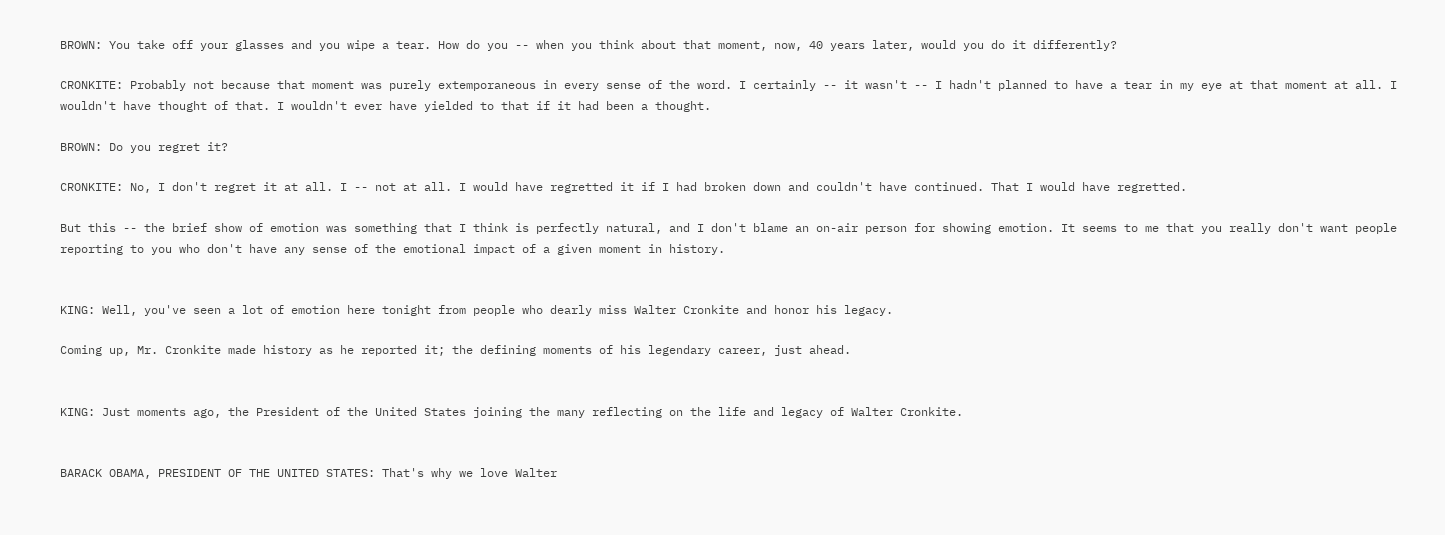BROWN: You take off your glasses and you wipe a tear. How do you -- when you think about that moment, now, 40 years later, would you do it differently?

CRONKITE: Probably not because that moment was purely extemporaneous in every sense of the word. I certainly -- it wasn't -- I hadn't planned to have a tear in my eye at that moment at all. I wouldn't have thought of that. I wouldn't ever have yielded to that if it had been a thought.

BROWN: Do you regret it?

CRONKITE: No, I don't regret it at all. I -- not at all. I would have regretted it if I had broken down and couldn't have continued. That I would have regretted.

But this -- the brief show of emotion was something that I think is perfectly natural, and I don't blame an on-air person for showing emotion. It seems to me that you really don't want people reporting to you who don't have any sense of the emotional impact of a given moment in history.


KING: Well, you've seen a lot of emotion here tonight from people who dearly miss Walter Cronkite and honor his legacy.

Coming up, Mr. Cronkite made history as he reported it; the defining moments of his legendary career, just ahead.


KING: Just moments ago, the President of the United States joining the many reflecting on the life and legacy of Walter Cronkite.


BARACK OBAMA, PRESIDENT OF THE UNITED STATES: That's why we love Walter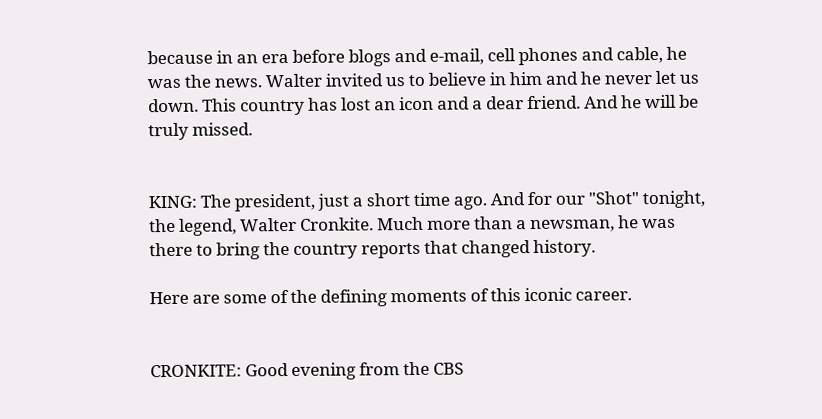because in an era before blogs and e-mail, cell phones and cable, he was the news. Walter invited us to believe in him and he never let us down. This country has lost an icon and a dear friend. And he will be truly missed.


KING: The president, just a short time ago. And for our "Shot" tonight, the legend, Walter Cronkite. Much more than a newsman, he was there to bring the country reports that changed history.

Here are some of the defining moments of this iconic career.


CRONKITE: Good evening from the CBS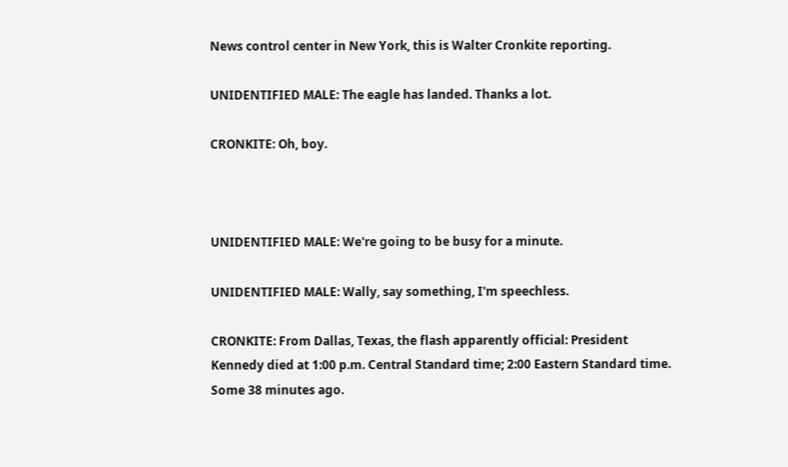News control center in New York, this is Walter Cronkite reporting.

UNIDENTIFIED MALE: The eagle has landed. Thanks a lot.

CRONKITE: Oh, boy.



UNIDENTIFIED MALE: We're going to be busy for a minute.

UNIDENTIFIED MALE: Wally, say something, I'm speechless.

CRONKITE: From Dallas, Texas, the flash apparently official: President Kennedy died at 1:00 p.m. Central Standard time; 2:00 Eastern Standard time. Some 38 minutes ago.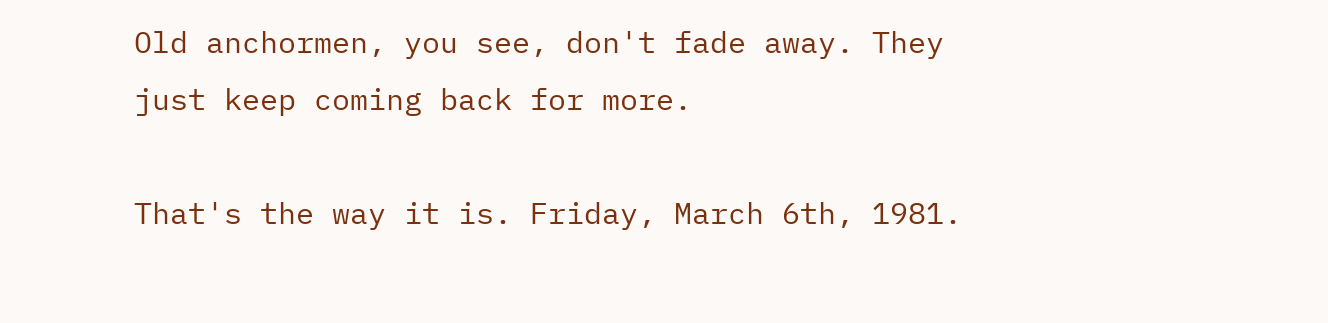Old anchormen, you see, don't fade away. They just keep coming back for more.

That's the way it is. Friday, March 6th, 1981.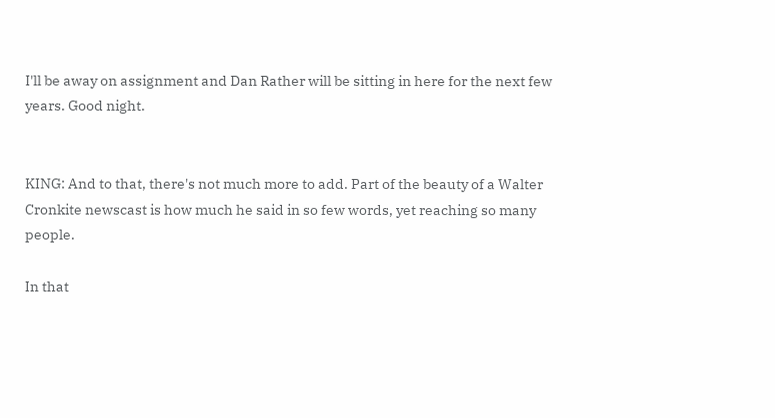I'll be away on assignment and Dan Rather will be sitting in here for the next few years. Good night.


KING: And to that, there's not much more to add. Part of the beauty of a Walter Cronkite newscast is how much he said in so few words, yet reaching so many people.

In that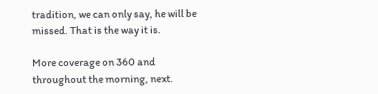tradition, we can only say, he will be missed. That is the way it is.

More coverage on 360 and throughout the morning, next.